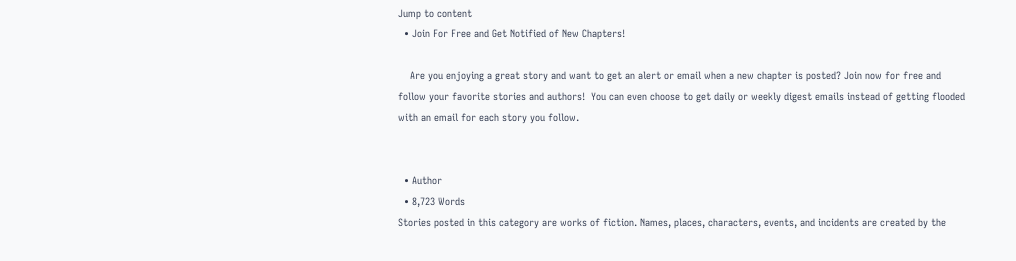Jump to content
  • Join For Free and Get Notified of New Chapters!

    Are you enjoying a great story and want to get an alert or email when a new chapter is posted? Join now for free and follow your favorite stories and authors!  You can even choose to get daily or weekly digest emails instead of getting flooded with an email for each story you follow.


  • Author
  • 8,723 Words
Stories posted in this category are works of fiction. Names, places, characters, events, and incidents are created by the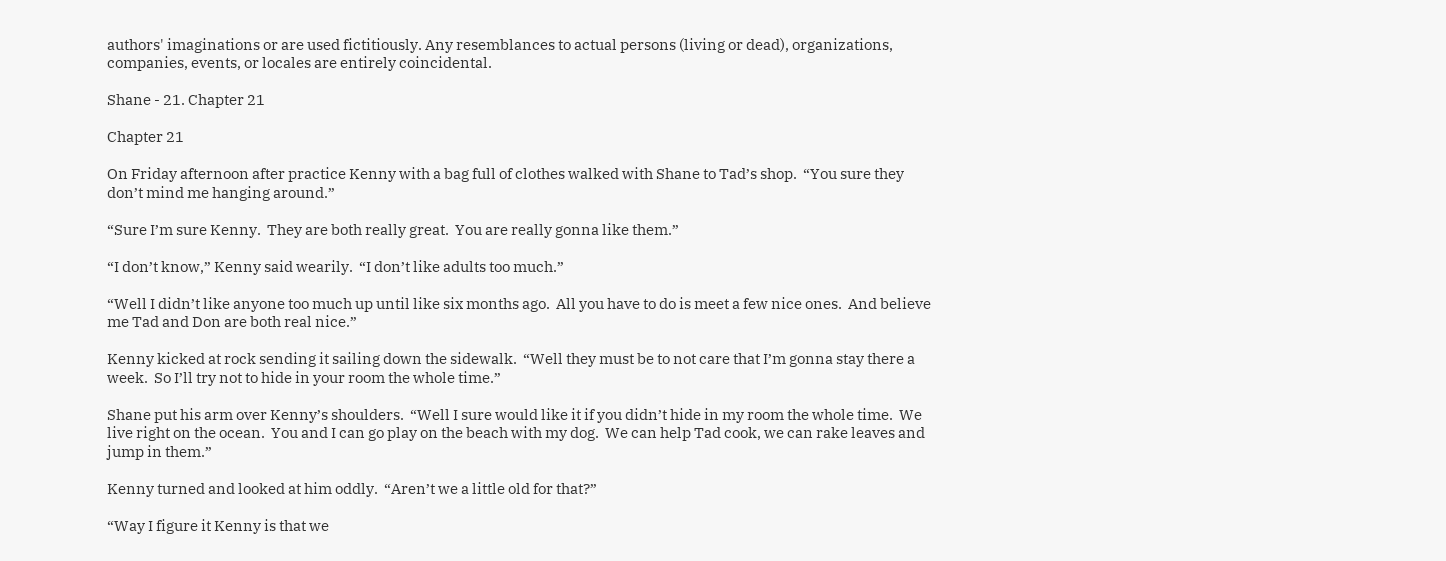authors' imaginations or are used fictitiously. Any resemblances to actual persons (living or dead), organizations, companies, events, or locales are entirely coincidental.

Shane - 21. Chapter 21

Chapter 21

On Friday afternoon after practice Kenny with a bag full of clothes walked with Shane to Tad’s shop.  “You sure they don’t mind me hanging around.”

“Sure I’m sure Kenny.  They are both really great.  You are really gonna like them.”

“I don’t know,” Kenny said wearily.  “I don’t like adults too much.”

“Well I didn’t like anyone too much up until like six months ago.  All you have to do is meet a few nice ones.  And believe me Tad and Don are both real nice.”

Kenny kicked at rock sending it sailing down the sidewalk.  “Well they must be to not care that I’m gonna stay there a week.  So I’ll try not to hide in your room the whole time.”

Shane put his arm over Kenny’s shoulders.  “Well I sure would like it if you didn’t hide in my room the whole time.  We live right on the ocean.  You and I can go play on the beach with my dog.  We can help Tad cook, we can rake leaves and jump in them.”

Kenny turned and looked at him oddly.  “Aren’t we a little old for that?”

“Way I figure it Kenny is that we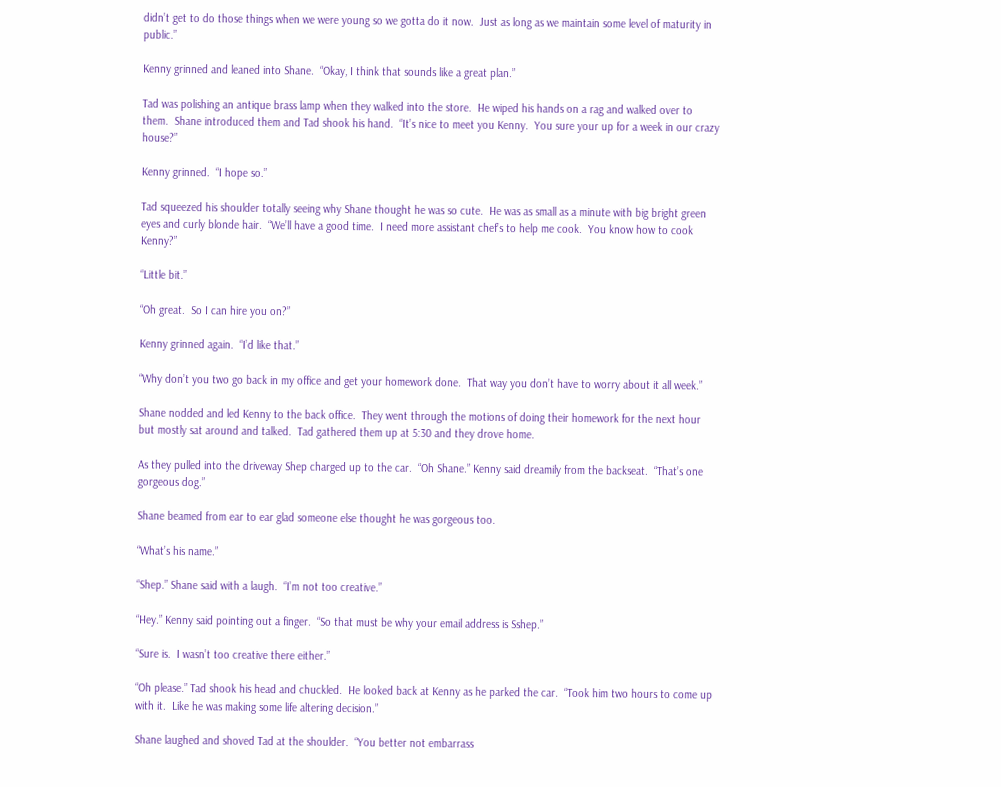didn’t get to do those things when we were young so we gotta do it now.  Just as long as we maintain some level of maturity in public.”

Kenny grinned and leaned into Shane.  “Okay, I think that sounds like a great plan.”

Tad was polishing an antique brass lamp when they walked into the store.  He wiped his hands on a rag and walked over to them.  Shane introduced them and Tad shook his hand.  “It’s nice to meet you Kenny.  You sure your up for a week in our crazy house?”

Kenny grinned.  “I hope so.”

Tad squeezed his shoulder totally seeing why Shane thought he was so cute.  He was as small as a minute with big bright green eyes and curly blonde hair.  “We’ll have a good time.  I need more assistant chef’s to help me cook.  You know how to cook Kenny?”

“Little bit.”

“Oh great.  So I can hire you on?”

Kenny grinned again.  “I’d like that.”

“Why don’t you two go back in my office and get your homework done.  That way you don’t have to worry about it all week.”

Shane nodded and led Kenny to the back office.  They went through the motions of doing their homework for the next hour but mostly sat around and talked.  Tad gathered them up at 5:30 and they drove home.

As they pulled into the driveway Shep charged up to the car.  “Oh Shane.” Kenny said dreamily from the backseat.  “That’s one gorgeous dog.”

Shane beamed from ear to ear glad someone else thought he was gorgeous too.

“What’s his name.”

“Shep.” Shane said with a laugh.  “I’m not too creative.”

“Hey.” Kenny said pointing out a finger.  “So that must be why your email address is Sshep.”

“Sure is.  I wasn’t too creative there either.”

“Oh please.” Tad shook his head and chuckled.  He looked back at Kenny as he parked the car.  “Took him two hours to come up with it.  Like he was making some life altering decision.”

Shane laughed and shoved Tad at the shoulder.  “You better not embarrass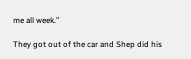me all week.”

They got out of the car and Shep did his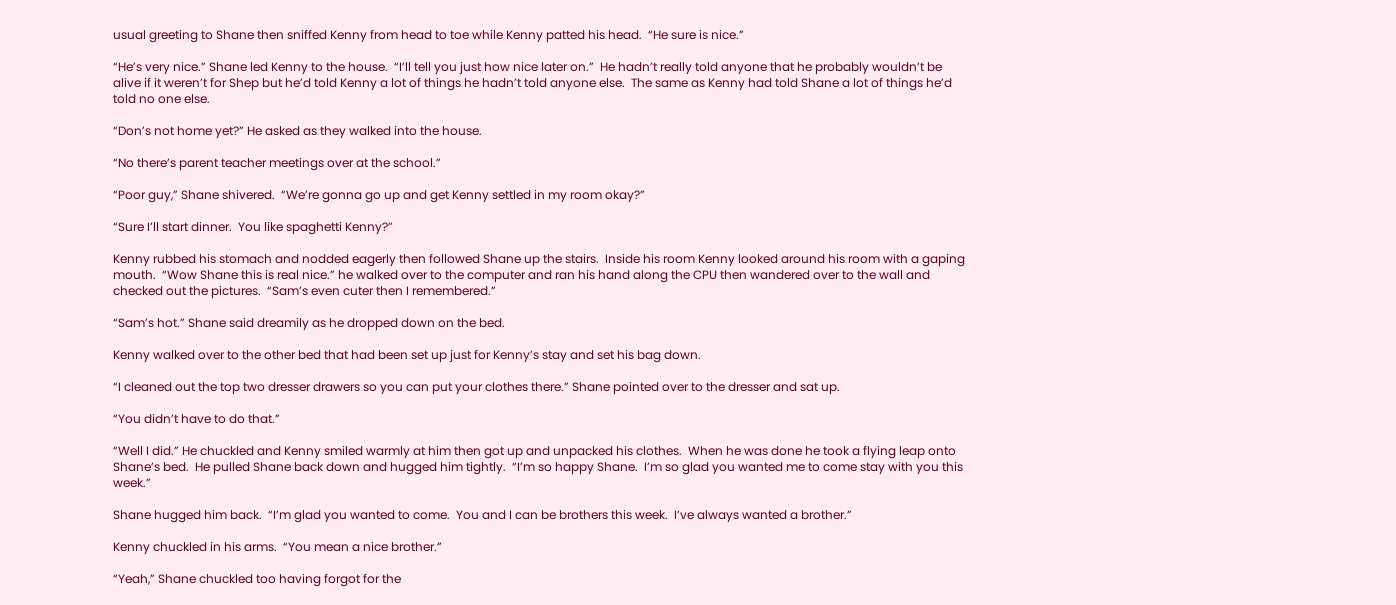usual greeting to Shane then sniffed Kenny from head to toe while Kenny patted his head.  “He sure is nice.”

“He’s very nice.” Shane led Kenny to the house.  “I’ll tell you just how nice later on.”  He hadn’t really told anyone that he probably wouldn’t be alive if it weren’t for Shep but he’d told Kenny a lot of things he hadn’t told anyone else.  The same as Kenny had told Shane a lot of things he’d told no one else.

“Don’s not home yet?” He asked as they walked into the house.

“No there’s parent teacher meetings over at the school.”

“Poor guy,” Shane shivered.  “We’re gonna go up and get Kenny settled in my room okay?”

“Sure I’ll start dinner.  You like spaghetti Kenny?”

Kenny rubbed his stomach and nodded eagerly then followed Shane up the stairs.  Inside his room Kenny looked around his room with a gaping mouth.  “Wow Shane this is real nice.” he walked over to the computer and ran his hand along the CPU then wandered over to the wall and checked out the pictures.  “Sam’s even cuter then I remembered.”

“Sam’s hot.” Shane said dreamily as he dropped down on the bed.

Kenny walked over to the other bed that had been set up just for Kenny’s stay and set his bag down.

“I cleaned out the top two dresser drawers so you can put your clothes there.” Shane pointed over to the dresser and sat up.

“You didn’t have to do that.”

“Well I did.” He chuckled and Kenny smiled warmly at him then got up and unpacked his clothes.  When he was done he took a flying leap onto Shane’s bed.  He pulled Shane back down and hugged him tightly.  “I’m so happy Shane.  I’m so glad you wanted me to come stay with you this week.”

Shane hugged him back.  “I’m glad you wanted to come.  You and I can be brothers this week.  I’ve always wanted a brother.”

Kenny chuckled in his arms.  “You mean a nice brother.”

“Yeah,” Shane chuckled too having forgot for the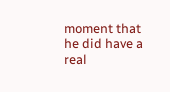moment that he did have a real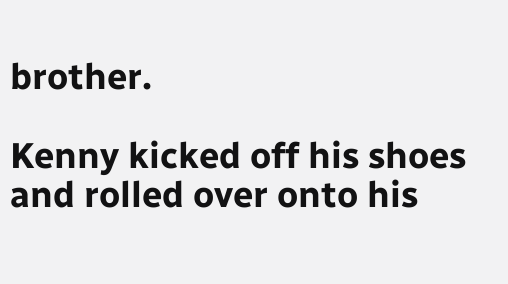brother.

Kenny kicked off his shoes and rolled over onto his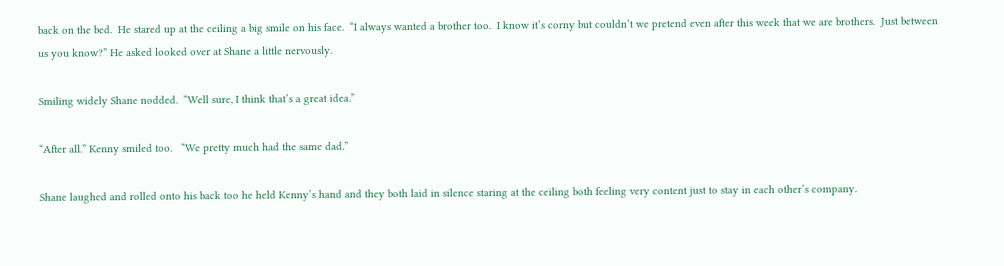back on the bed.  He stared up at the ceiling a big smile on his face.  “I always wanted a brother too.  I know it’s corny but couldn’t we pretend even after this week that we are brothers.  Just between us you know?” He asked looked over at Shane a little nervously.

Smiling widely Shane nodded.  “Well sure, I think that’s a great idea.”

“After all.” Kenny smiled too.   “We pretty much had the same dad.”

Shane laughed and rolled onto his back too he held Kenny’s hand and they both laid in silence staring at the ceiling both feeling very content just to stay in each other’s company.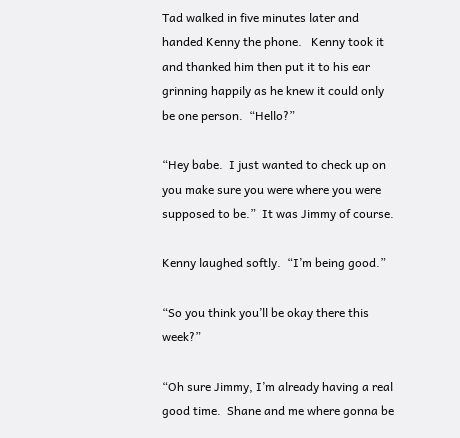Tad walked in five minutes later and handed Kenny the phone.   Kenny took it and thanked him then put it to his ear grinning happily as he knew it could only be one person.  “Hello?”

“Hey babe.  I just wanted to check up on you make sure you were where you were supposed to be.”  It was Jimmy of course.

Kenny laughed softly.  “I’m being good.”

“So you think you’ll be okay there this week?”

“Oh sure Jimmy, I’m already having a real good time.  Shane and me where gonna be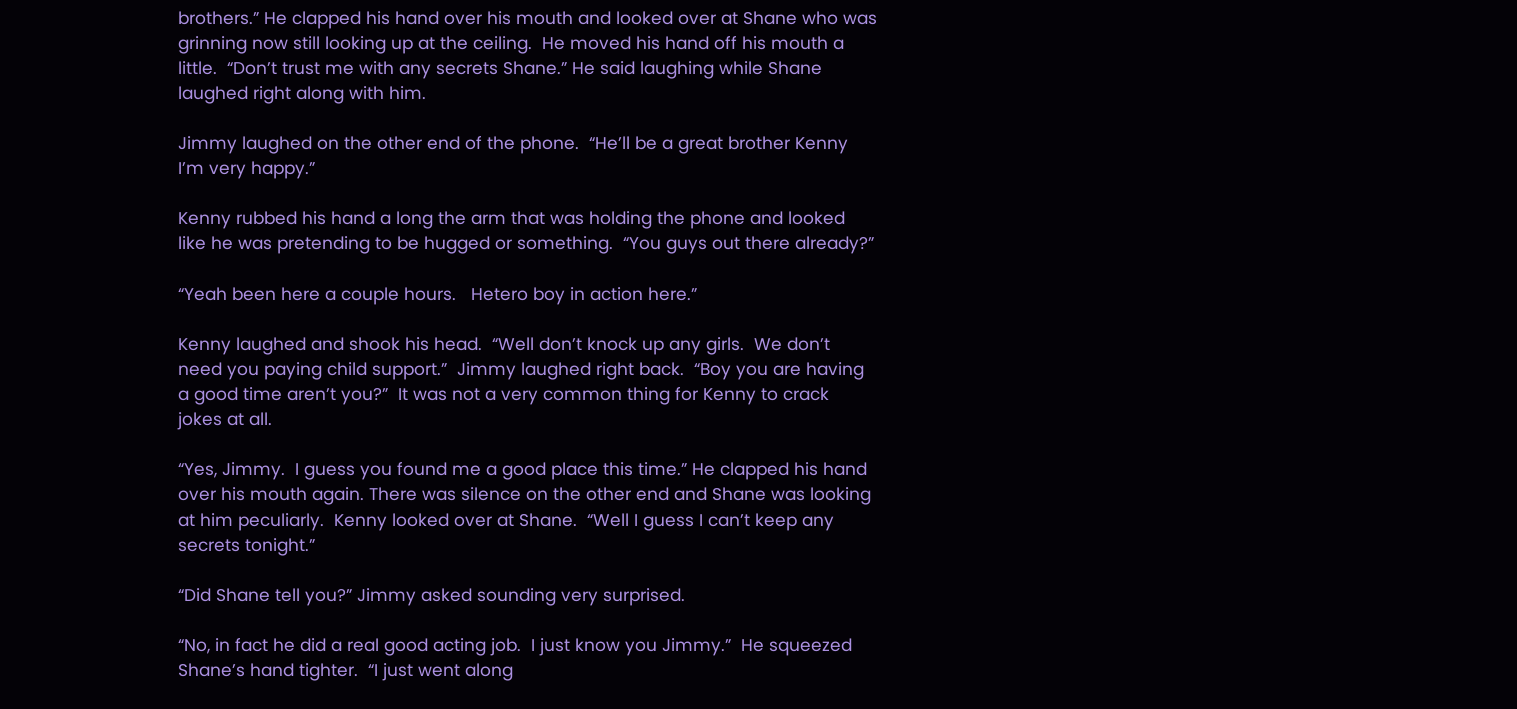brothers.” He clapped his hand over his mouth and looked over at Shane who was grinning now still looking up at the ceiling.  He moved his hand off his mouth a little.  “Don’t trust me with any secrets Shane.” He said laughing while Shane laughed right along with him.

Jimmy laughed on the other end of the phone.  “He’ll be a great brother Kenny I’m very happy.”

Kenny rubbed his hand a long the arm that was holding the phone and looked like he was pretending to be hugged or something.  “You guys out there already?”

“Yeah been here a couple hours.   Hetero boy in action here.”

Kenny laughed and shook his head.  “Well don’t knock up any girls.  We don’t need you paying child support.”  Jimmy laughed right back.  “Boy you are having a good time aren’t you?”  It was not a very common thing for Kenny to crack jokes at all.

“Yes, Jimmy.  I guess you found me a good place this time.” He clapped his hand over his mouth again. There was silence on the other end and Shane was looking at him peculiarly.  Kenny looked over at Shane.  “Well I guess I can’t keep any secrets tonight.”

“Did Shane tell you?” Jimmy asked sounding very surprised.

“No, in fact he did a real good acting job.  I just know you Jimmy.”  He squeezed Shane’s hand tighter.  “I just went along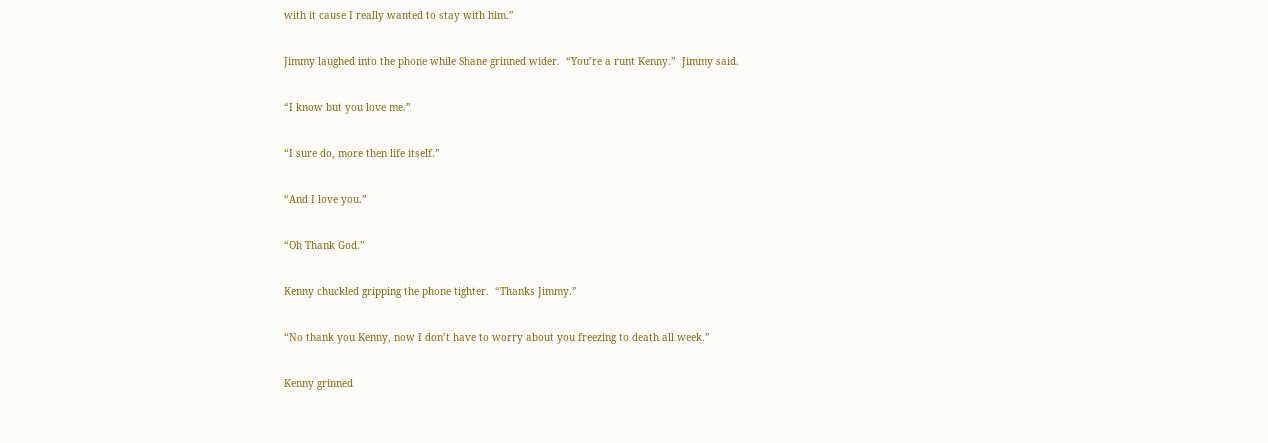with it cause I really wanted to stay with him.”

Jimmy laughed into the phone while Shane grinned wider.  “You’re a runt Kenny.”  Jimmy said.

“I know but you love me.”

“I sure do, more then life itself.”

“And I love you.”

“Oh Thank God.”

Kenny chuckled gripping the phone tighter.  “Thanks Jimmy.”

“No thank you Kenny, now I don’t have to worry about you freezing to death all week.”

Kenny grinned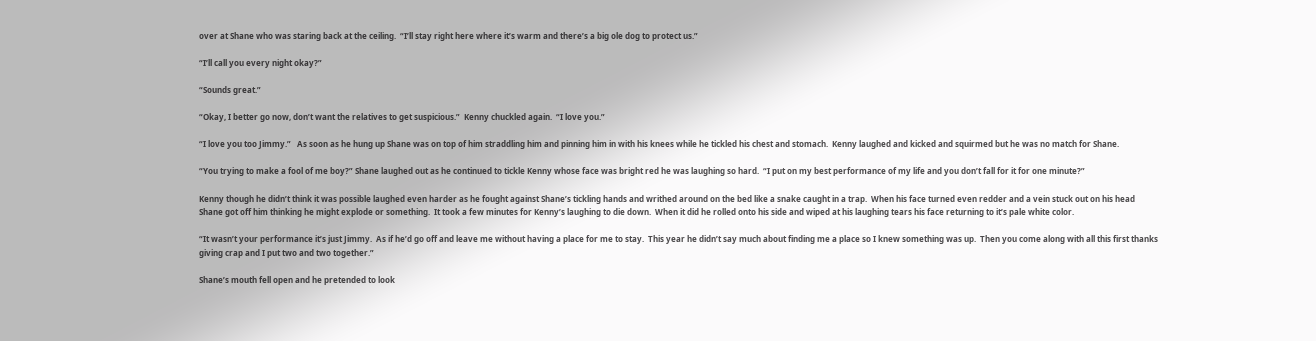over at Shane who was staring back at the ceiling.  “I’ll stay right here where it’s warm and there’s a big ole dog to protect us.”

“I’ll call you every night okay?”

“Sounds great.”

“Okay, I better go now, don’t want the relatives to get suspicious.”  Kenny chuckled again.  “I love you.”

“I love you too Jimmy.”   As soon as he hung up Shane was on top of him straddling him and pinning him in with his knees while he tickled his chest and stomach.  Kenny laughed and kicked and squirmed but he was no match for Shane.

“You trying to make a fool of me boy?” Shane laughed out as he continued to tickle Kenny whose face was bright red he was laughing so hard.  “I put on my best performance of my life and you don’t fall for it for one minute?”

Kenny though he didn’t think it was possible laughed even harder as he fought against Shane’s tickling hands and writhed around on the bed like a snake caught in a trap.  When his face turned even redder and a vein stuck out on his head Shane got off him thinking he might explode or something.  It took a few minutes for Kenny’s laughing to die down.  When it did he rolled onto his side and wiped at his laughing tears his face returning to it’s pale white color.

“It wasn’t your performance it’s just Jimmy.  As if he’d go off and leave me without having a place for me to stay.  This year he didn’t say much about finding me a place so I knew something was up.  Then you come along with all this first thanks giving crap and I put two and two together.”

Shane’s mouth fell open and he pretended to look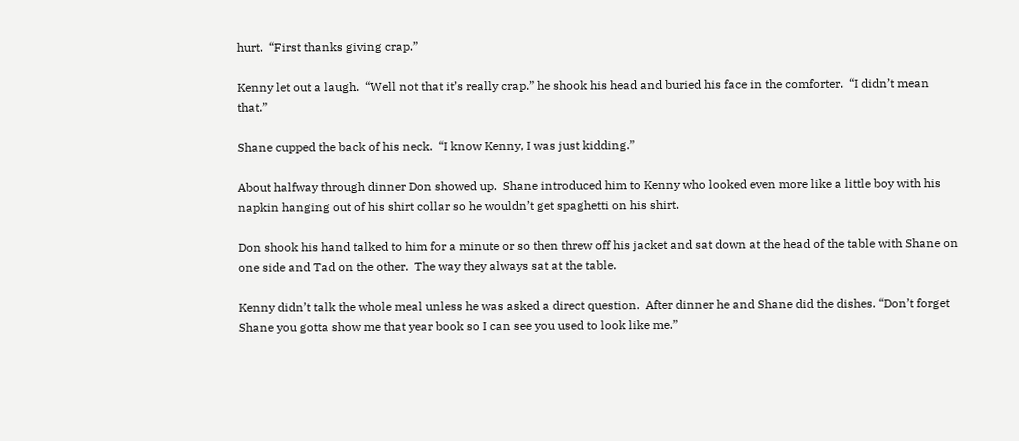hurt.  “First thanks giving crap.”

Kenny let out a laugh.  “Well not that it’s really crap.” he shook his head and buried his face in the comforter.  “I didn’t mean that.”

Shane cupped the back of his neck.  “I know Kenny, I was just kidding.”

About halfway through dinner Don showed up.  Shane introduced him to Kenny who looked even more like a little boy with his napkin hanging out of his shirt collar so he wouldn’t get spaghetti on his shirt.

Don shook his hand talked to him for a minute or so then threw off his jacket and sat down at the head of the table with Shane on one side and Tad on the other.  The way they always sat at the table.

Kenny didn’t talk the whole meal unless he was asked a direct question.  After dinner he and Shane did the dishes. “Don’t forget Shane you gotta show me that year book so I can see you used to look like me.”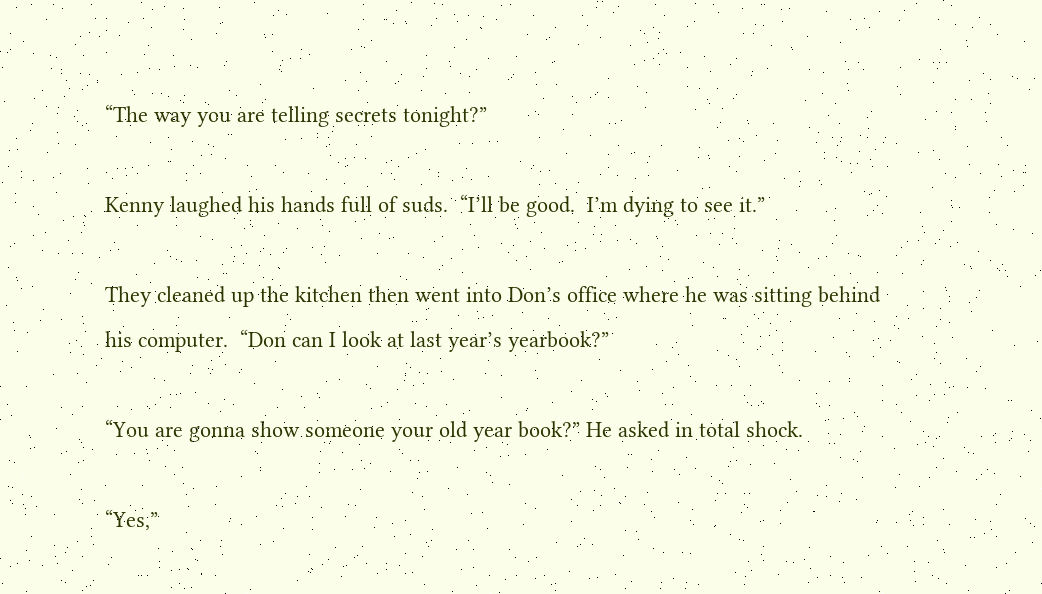“The way you are telling secrets tonight?”

Kenny laughed his hands full of suds.  “I’ll be good.  I’m dying to see it.”

They cleaned up the kitchen then went into Don’s office where he was sitting behind his computer.  “Don can I look at last year’s yearbook?”

“You are gonna show someone your old year book?” He asked in total shock.

“Yes,”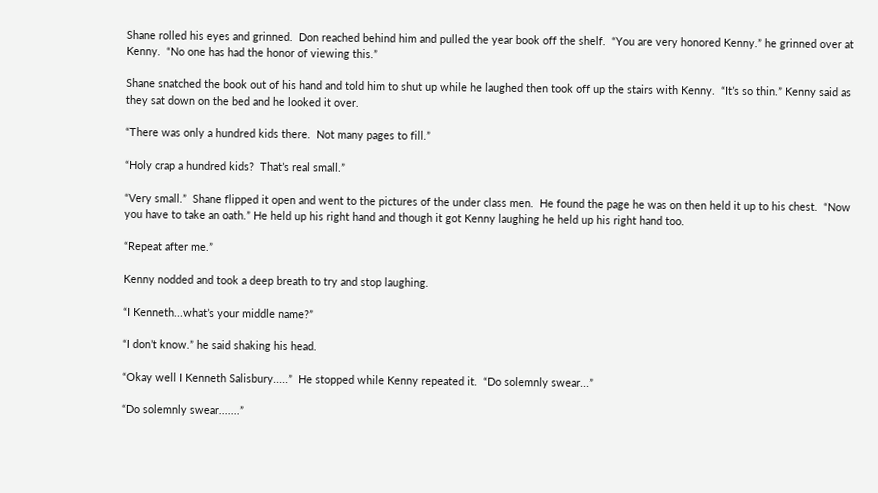Shane rolled his eyes and grinned.  Don reached behind him and pulled the year book off the shelf.  “You are very honored Kenny.” he grinned over at Kenny.  “No one has had the honor of viewing this.”

Shane snatched the book out of his hand and told him to shut up while he laughed then took off up the stairs with Kenny.  “It’s so thin.” Kenny said as they sat down on the bed and he looked it over.

“There was only a hundred kids there.  Not many pages to fill.”

“Holy crap a hundred kids?  That’s real small.”

“Very small.”  Shane flipped it open and went to the pictures of the under class men.  He found the page he was on then held it up to his chest.  “Now you have to take an oath.” He held up his right hand and though it got Kenny laughing he held up his right hand too.

“Repeat after me.”

Kenny nodded and took a deep breath to try and stop laughing.

“I Kenneth...what’s your middle name?”

“I don’t know.” he said shaking his head.

“Okay well I Kenneth Salisbury.....”  He stopped while Kenny repeated it.  “Do solemnly swear...”

“Do solemnly swear.......”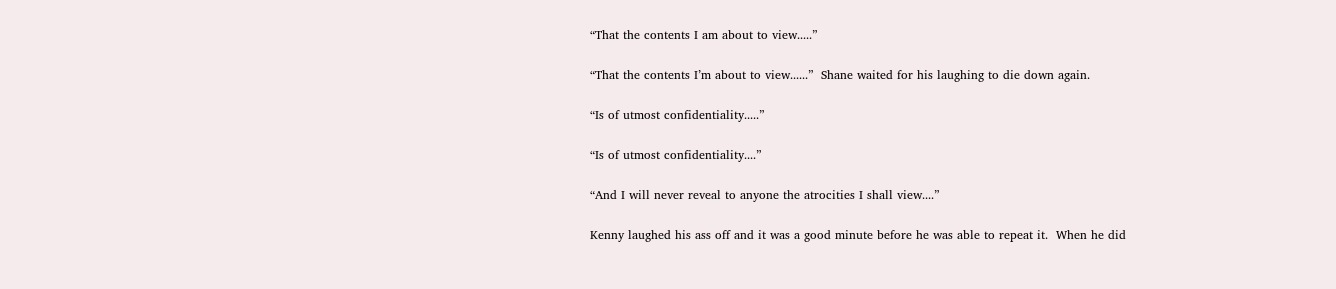“That the contents I am about to view.....”

“That the contents I’m about to view......”  Shane waited for his laughing to die down again.

“Is of utmost confidentiality.....”

“Is of utmost confidentiality....”

“And I will never reveal to anyone the atrocities I shall view....”

Kenny laughed his ass off and it was a good minute before he was able to repeat it.  When he did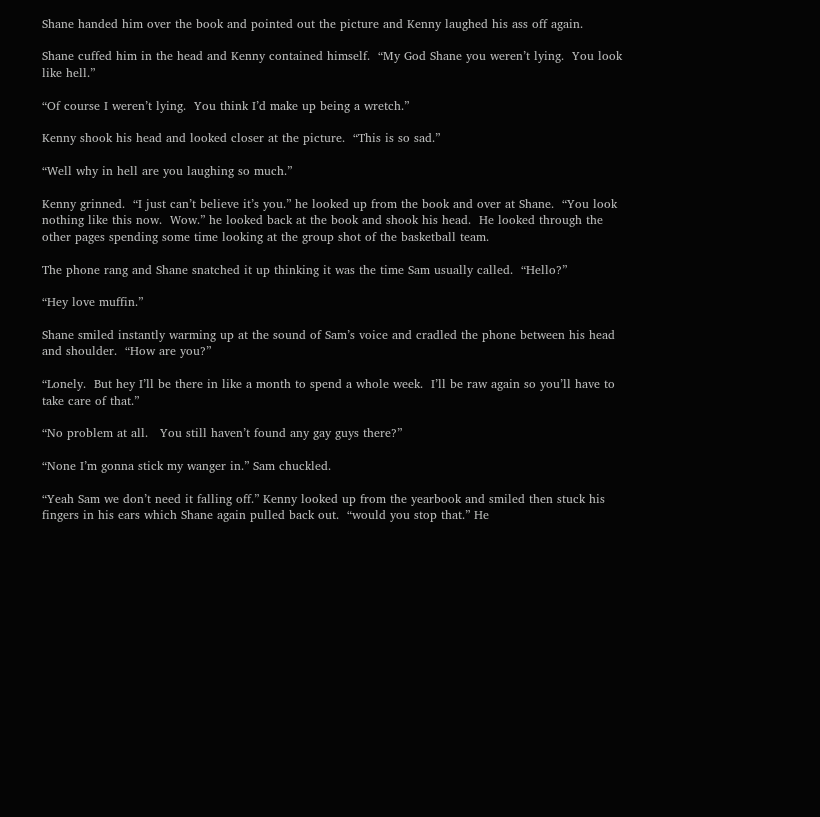Shane handed him over the book and pointed out the picture and Kenny laughed his ass off again.

Shane cuffed him in the head and Kenny contained himself.  “My God Shane you weren’t lying.  You look like hell.”

“Of course I weren’t lying.  You think I’d make up being a wretch.”

Kenny shook his head and looked closer at the picture.  “This is so sad.”

“Well why in hell are you laughing so much.”

Kenny grinned.  “I just can’t believe it’s you.” he looked up from the book and over at Shane.  “You look nothing like this now.  Wow.” he looked back at the book and shook his head.  He looked through the other pages spending some time looking at the group shot of the basketball team.

The phone rang and Shane snatched it up thinking it was the time Sam usually called.  “Hello?”

“Hey love muffin.”

Shane smiled instantly warming up at the sound of Sam’s voice and cradled the phone between his head and shoulder.  “How are you?”

“Lonely.  But hey I’ll be there in like a month to spend a whole week.  I’ll be raw again so you’ll have to take care of that.”

“No problem at all.   You still haven’t found any gay guys there?”

“None I’m gonna stick my wanger in.” Sam chuckled.

“Yeah Sam we don’t need it falling off.” Kenny looked up from the yearbook and smiled then stuck his fingers in his ears which Shane again pulled back out.  “would you stop that.” He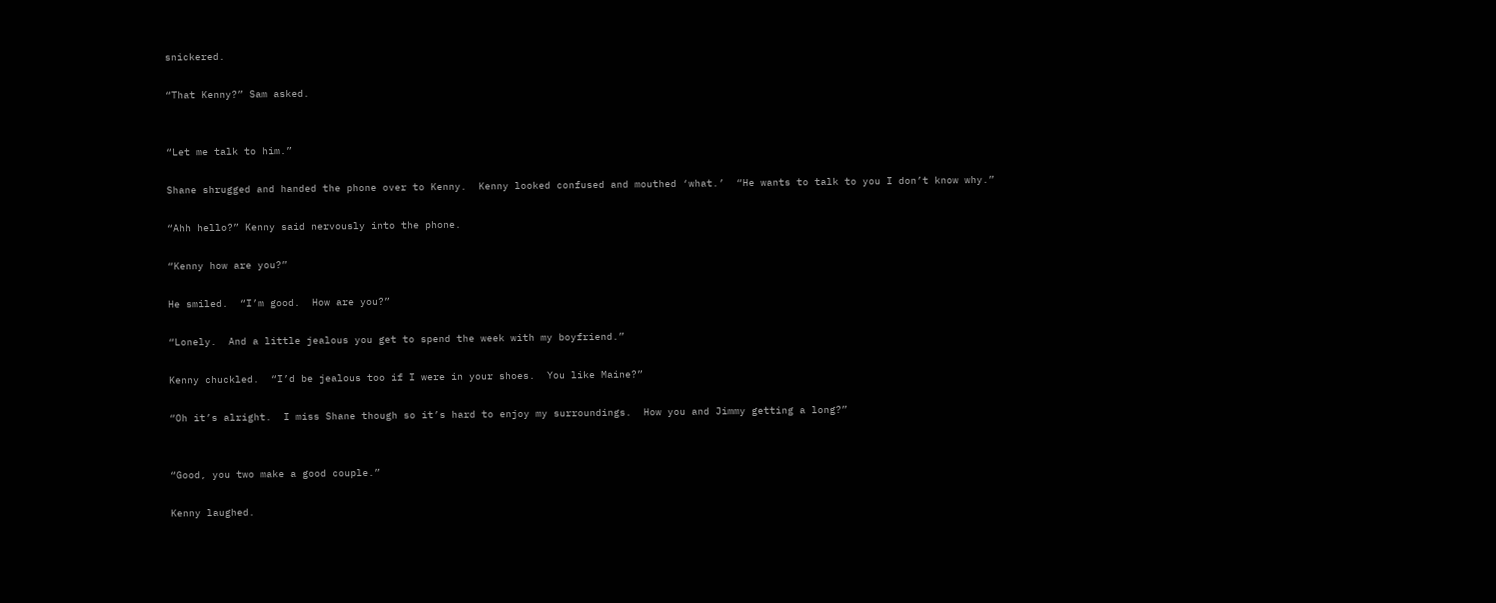snickered.

“That Kenny?” Sam asked.


“Let me talk to him.”

Shane shrugged and handed the phone over to Kenny.  Kenny looked confused and mouthed ‘what.’  “He wants to talk to you I don’t know why.”

“Ahh hello?” Kenny said nervously into the phone.

“Kenny how are you?”

He smiled.  “I’m good.  How are you?”

“Lonely.  And a little jealous you get to spend the week with my boyfriend.”

Kenny chuckled.  “I’d be jealous too if I were in your shoes.  You like Maine?”

“Oh it’s alright.  I miss Shane though so it’s hard to enjoy my surroundings.  How you and Jimmy getting a long?”


“Good, you two make a good couple.”

Kenny laughed.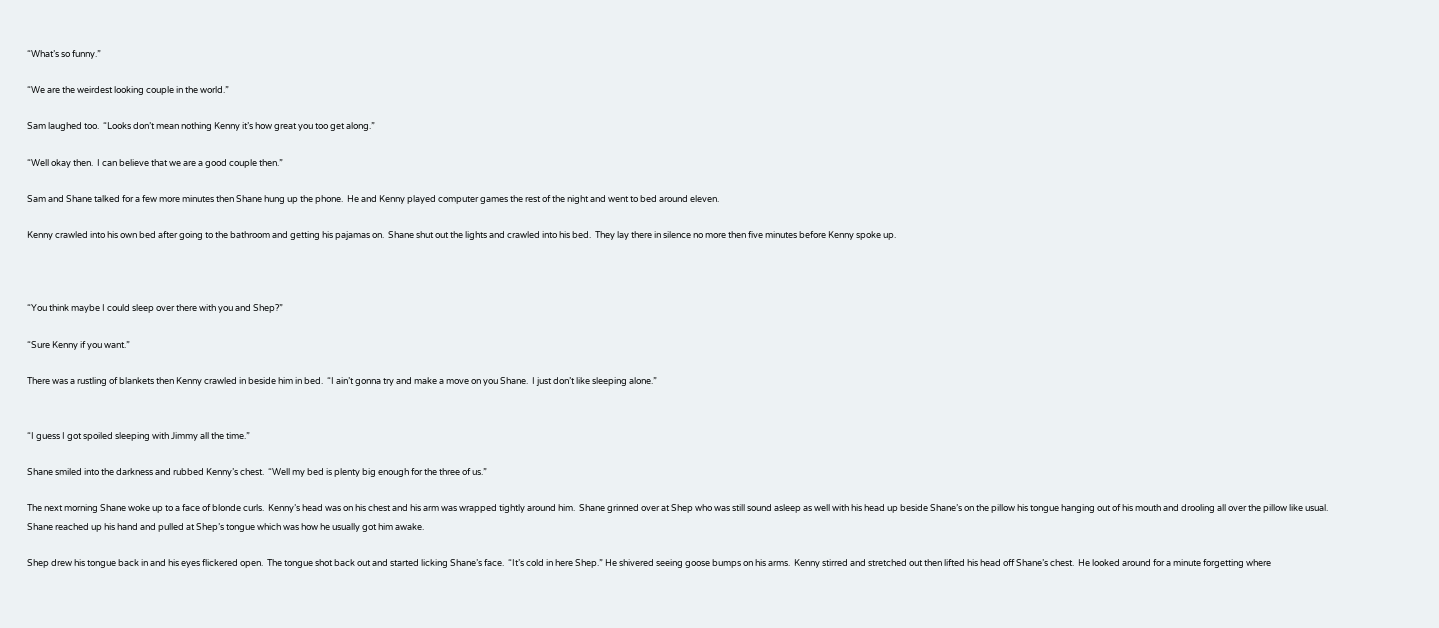“What’s so funny.”

“We are the weirdest looking couple in the world.”

Sam laughed too.  “Looks don’t mean nothing Kenny it’s how great you too get along.”

“Well okay then.  I can believe that we are a good couple then.”

Sam and Shane talked for a few more minutes then Shane hung up the phone.  He and Kenny played computer games the rest of the night and went to bed around eleven.

Kenny crawled into his own bed after going to the bathroom and getting his pajamas on.  Shane shut out the lights and crawled into his bed.  They lay there in silence no more then five minutes before Kenny spoke up.



“You think maybe I could sleep over there with you and Shep?”

“Sure Kenny if you want.”

There was a rustling of blankets then Kenny crawled in beside him in bed.  “I ain’t gonna try and make a move on you Shane.  I just don’t like sleeping alone.”


“I guess I got spoiled sleeping with Jimmy all the time.”

Shane smiled into the darkness and rubbed Kenny’s chest.  “Well my bed is plenty big enough for the three of us.”

The next morning Shane woke up to a face of blonde curls.  Kenny’s head was on his chest and his arm was wrapped tightly around him.  Shane grinned over at Shep who was still sound asleep as well with his head up beside Shane’s on the pillow his tongue hanging out of his mouth and drooling all over the pillow like usual.  Shane reached up his hand and pulled at Shep’s tongue which was how he usually got him awake.

Shep drew his tongue back in and his eyes flickered open.  The tongue shot back out and started licking Shane’s face.  “It’s cold in here Shep.” He shivered seeing goose bumps on his arms.  Kenny stirred and stretched out then lifted his head off Shane’s chest.  He looked around for a minute forgetting where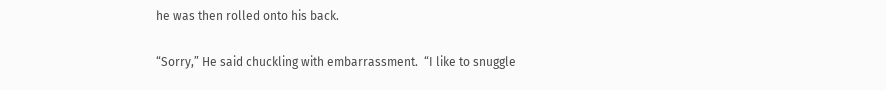he was then rolled onto his back.

“Sorry,” He said chuckling with embarrassment.  “I like to snuggle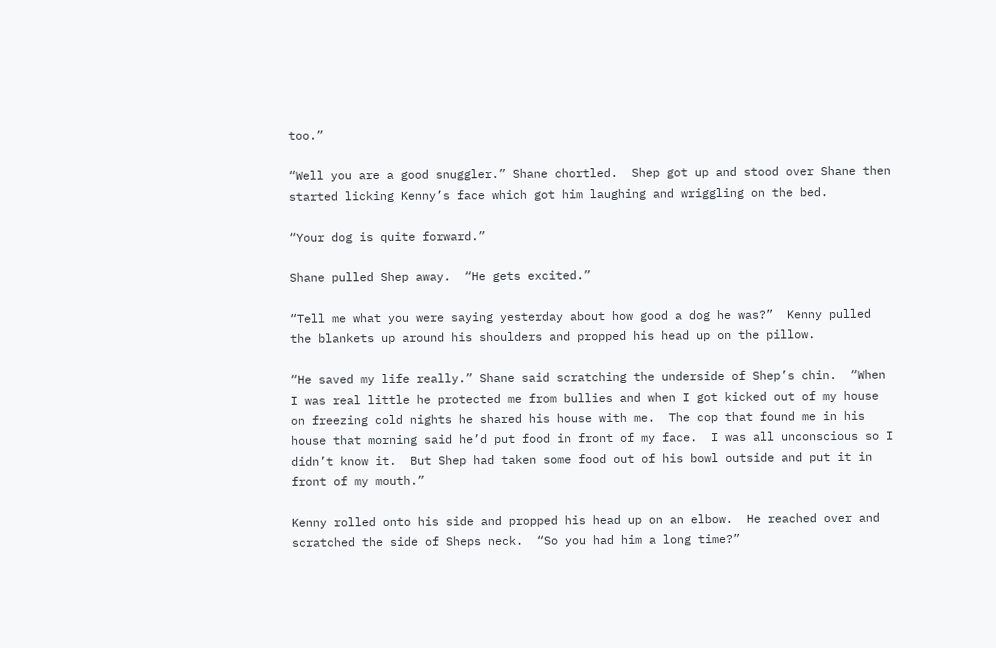too.”

“Well you are a good snuggler.” Shane chortled.  Shep got up and stood over Shane then started licking Kenny’s face which got him laughing and wriggling on the bed.

“Your dog is quite forward.”

Shane pulled Shep away.  “He gets excited.”

“Tell me what you were saying yesterday about how good a dog he was?”  Kenny pulled the blankets up around his shoulders and propped his head up on the pillow.

“He saved my life really.” Shane said scratching the underside of Shep’s chin.  “When I was real little he protected me from bullies and when I got kicked out of my house on freezing cold nights he shared his house with me.  The cop that found me in his house that morning said he’d put food in front of my face.  I was all unconscious so I didn’t know it.  But Shep had taken some food out of his bowl outside and put it in front of my mouth.”

Kenny rolled onto his side and propped his head up on an elbow.  He reached over and scratched the side of Sheps neck.  “So you had him a long time?”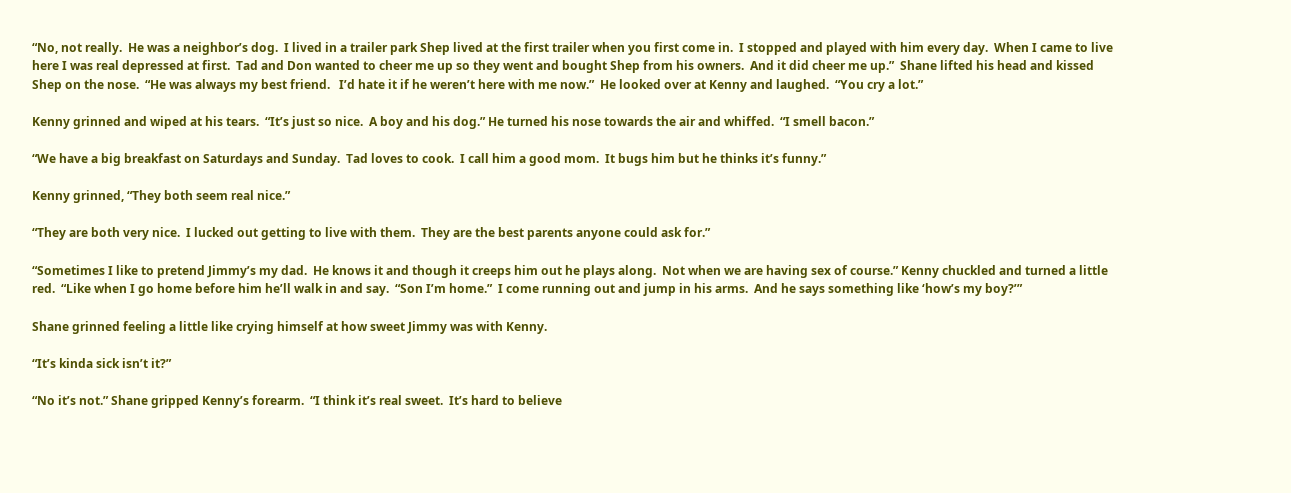“No, not really.  He was a neighbor’s dog.  I lived in a trailer park Shep lived at the first trailer when you first come in.  I stopped and played with him every day.  When I came to live here I was real depressed at first.  Tad and Don wanted to cheer me up so they went and bought Shep from his owners.  And it did cheer me up.”  Shane lifted his head and kissed Shep on the nose.  “He was always my best friend.   I’d hate it if he weren’t here with me now.”  He looked over at Kenny and laughed.  “You cry a lot.”

Kenny grinned and wiped at his tears.  “It’s just so nice.  A boy and his dog.” He turned his nose towards the air and whiffed.  “I smell bacon.”

“We have a big breakfast on Saturdays and Sunday.  Tad loves to cook.  I call him a good mom.  It bugs him but he thinks it’s funny.”

Kenny grinned, “They both seem real nice.”

“They are both very nice.  I lucked out getting to live with them.  They are the best parents anyone could ask for.”

“Sometimes I like to pretend Jimmy’s my dad.  He knows it and though it creeps him out he plays along.  Not when we are having sex of course.” Kenny chuckled and turned a little red.  “Like when I go home before him he’ll walk in and say.  “Son I’m home.”  I come running out and jump in his arms.  And he says something like ‘how’s my boy?’”

Shane grinned feeling a little like crying himself at how sweet Jimmy was with Kenny.

“It’s kinda sick isn’t it?”

“No it’s not.” Shane gripped Kenny’s forearm.  “I think it’s real sweet.  It’s hard to believe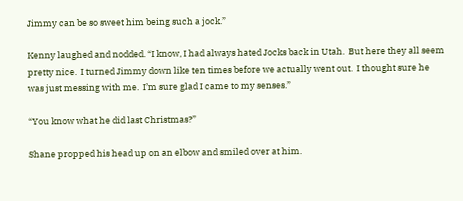Jimmy can be so sweet him being such a jock.”

Kenny laughed and nodded. “I know, I had always hated Jocks back in Utah.  But here they all seem pretty nice.  I turned Jimmy down like ten times before we actually went out.  I thought sure he was just messing with me.  I’m sure glad I came to my senses.”

“You know what he did last Christmas?”

Shane propped his head up on an elbow and smiled over at him.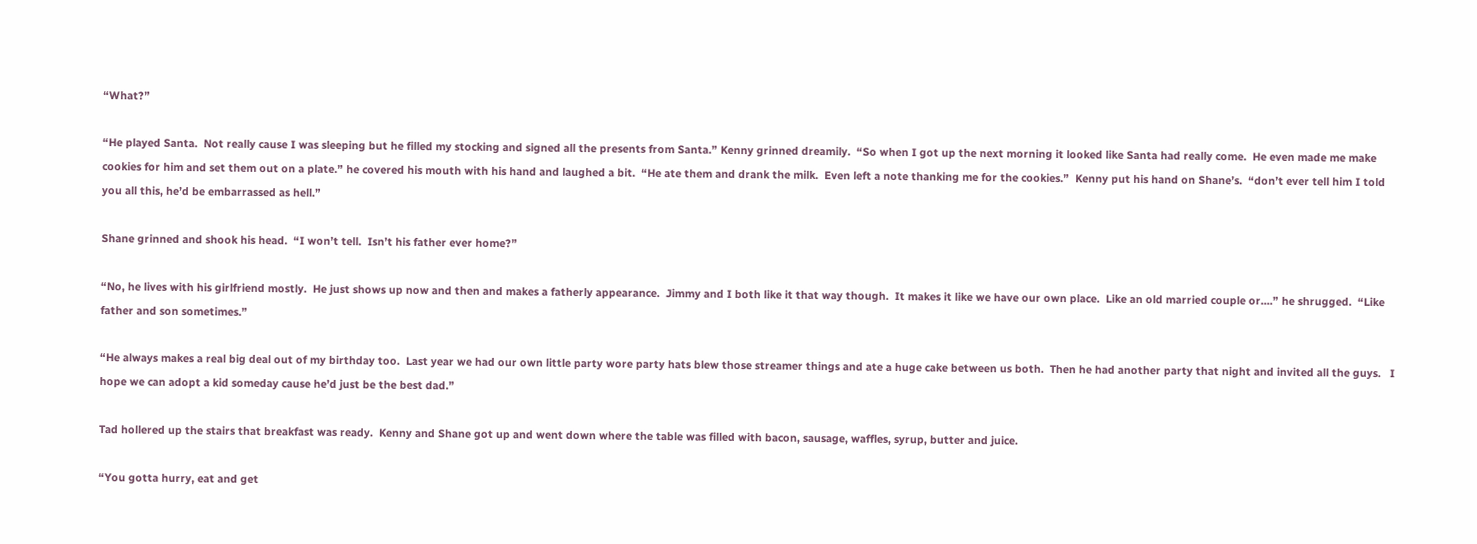“What?”

“He played Santa.  Not really cause I was sleeping but he filled my stocking and signed all the presents from Santa.” Kenny grinned dreamily.  “So when I got up the next morning it looked like Santa had really come.  He even made me make cookies for him and set them out on a plate.” he covered his mouth with his hand and laughed a bit.  “He ate them and drank the milk.  Even left a note thanking me for the cookies.”  Kenny put his hand on Shane’s.  “don’t ever tell him I told you all this, he’d be embarrassed as hell.”

Shane grinned and shook his head.  “I won’t tell.  Isn’t his father ever home?”

“No, he lives with his girlfriend mostly.  He just shows up now and then and makes a fatherly appearance.  Jimmy and I both like it that way though.  It makes it like we have our own place.  Like an old married couple or....” he shrugged.  “Like father and son sometimes.”

“He always makes a real big deal out of my birthday too.  Last year we had our own little party wore party hats blew those streamer things and ate a huge cake between us both.  Then he had another party that night and invited all the guys.   I hope we can adopt a kid someday cause he’d just be the best dad.”

Tad hollered up the stairs that breakfast was ready.  Kenny and Shane got up and went down where the table was filled with bacon, sausage, waffles, syrup, butter and juice.

“You gotta hurry, eat and get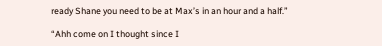ready Shane you need to be at Max’s in an hour and a half.”

“Ahh come on I thought since I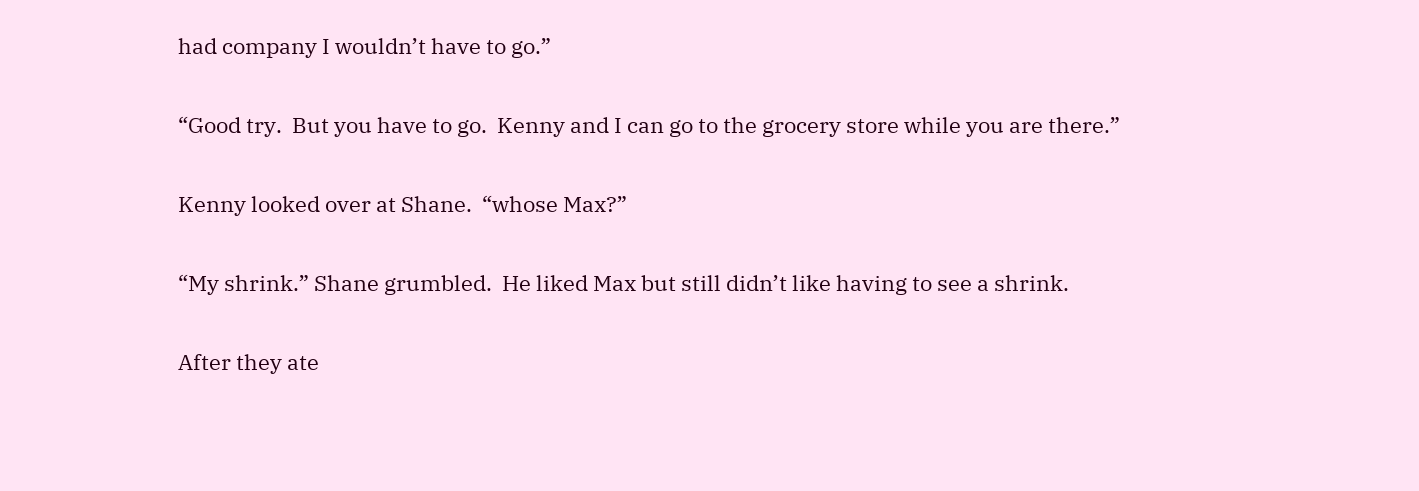had company I wouldn’t have to go.”

“Good try.  But you have to go.  Kenny and I can go to the grocery store while you are there.”

Kenny looked over at Shane.  “whose Max?”

“My shrink.” Shane grumbled.  He liked Max but still didn’t like having to see a shrink.

After they ate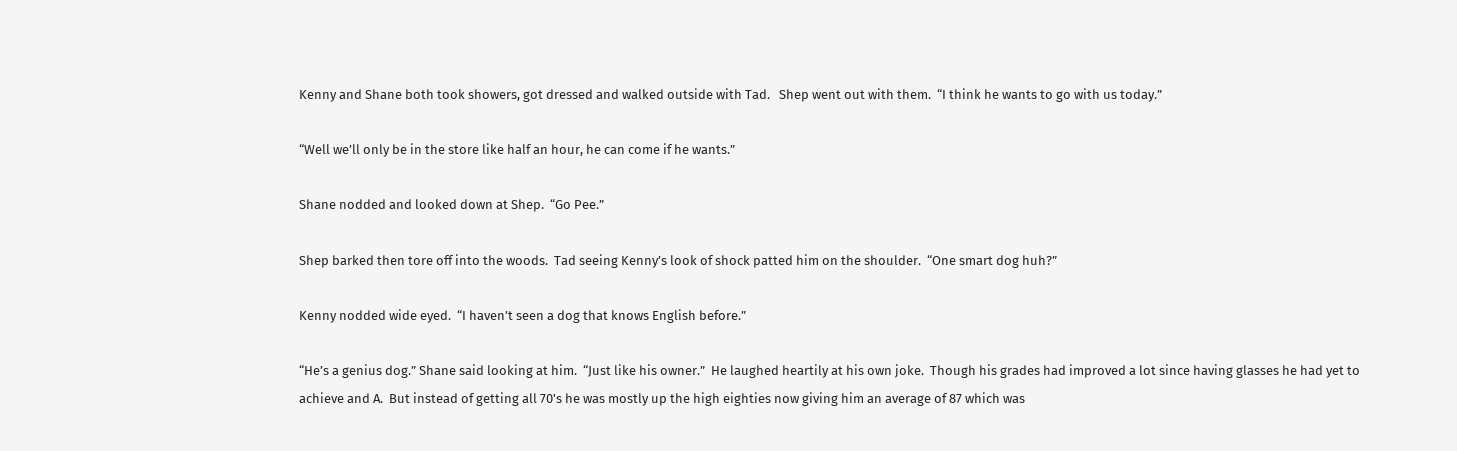Kenny and Shane both took showers, got dressed and walked outside with Tad.   Shep went out with them.  “I think he wants to go with us today.”

“Well we’ll only be in the store like half an hour, he can come if he wants.”

Shane nodded and looked down at Shep.  “Go Pee.”

Shep barked then tore off into the woods.  Tad seeing Kenny’s look of shock patted him on the shoulder.  “One smart dog huh?”

Kenny nodded wide eyed.  “I haven’t seen a dog that knows English before.”

“He’s a genius dog.” Shane said looking at him.  “Just like his owner.”  He laughed heartily at his own joke.  Though his grades had improved a lot since having glasses he had yet to achieve and A.  But instead of getting all 70's he was mostly up the high eighties now giving him an average of 87 which was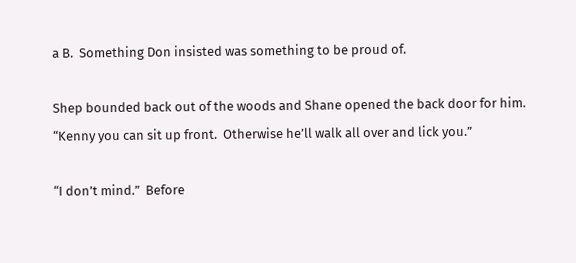a B.  Something Don insisted was something to be proud of.

Shep bounded back out of the woods and Shane opened the back door for him.  “Kenny you can sit up front.  Otherwise he’ll walk all over and lick you.”

“I don’t mind.”  Before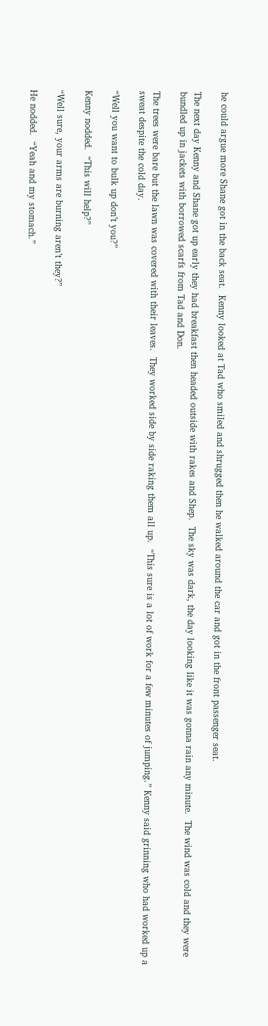he could argue more Shane got in the back seat.  Kenny looked at Tad who smiled and shrugged then he walked around the car and got in the front passenger seat.

The next day Kenny and Shane got up early they had breakfast then headed outside with rakes and Shep.  The sky was dark, the day looking like it was gonna rain any minute.  The wind was cold and they were bundled up in jackets with borrowed scarfs from Tad and Don.

The trees were bare but the lawn was covered with their leaves.  They worked side by side raking them all up.  “This sure is a lot of work for a few minutes of jumping.” Kenny said grinning who had worked up a sweat despite the cold day.

“Well you want to bulk up don’t you?”

Kenny nodded.  “This will help?”

“Well sure, your arms are burning aren’t they?”

He nodded.  “Yeah and my stomach.”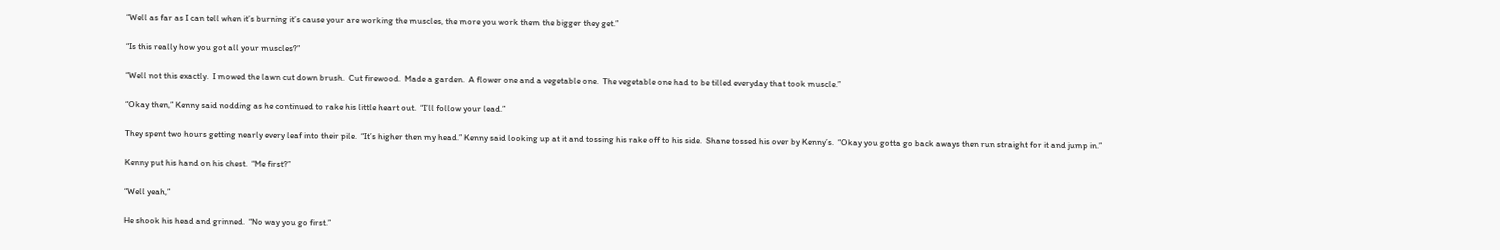“Well as far as I can tell when it’s burning it’s cause your are working the muscles, the more you work them the bigger they get.”

“Is this really how you got all your muscles?”

“Well not this exactly.  I mowed the lawn cut down brush.  Cut firewood.  Made a garden.  A flower one and a vegetable one.  The vegetable one had to be tilled everyday that took muscle.”

“Okay then,” Kenny said nodding as he continued to rake his little heart out.  “I’ll follow your lead.”

They spent two hours getting nearly every leaf into their pile.  “It’s higher then my head.” Kenny said looking up at it and tossing his rake off to his side.  Shane tossed his over by Kenny’s.  “Okay you gotta go back aways then run straight for it and jump in.”

Kenny put his hand on his chest.  “Me first?”

“Well yeah,”

He shook his head and grinned.  “No way you go first.”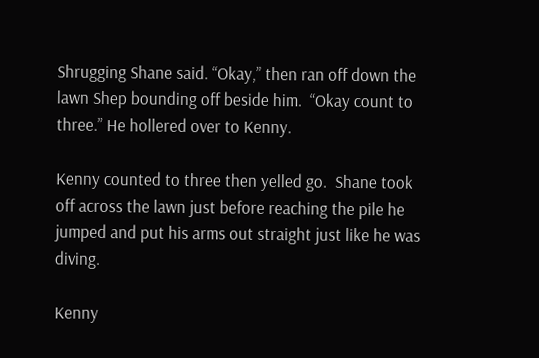Shrugging Shane said. “Okay,” then ran off down the lawn Shep bounding off beside him.  “Okay count to three.” He hollered over to Kenny.

Kenny counted to three then yelled go.  Shane took off across the lawn just before reaching the pile he jumped and put his arms out straight just like he was diving.

Kenny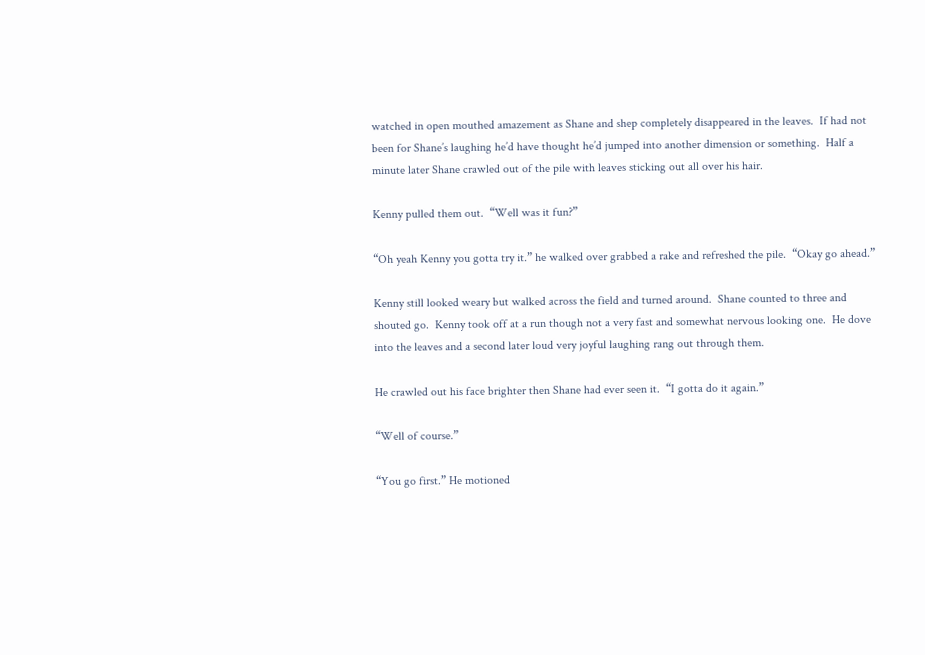watched in open mouthed amazement as Shane and shep completely disappeared in the leaves.  If had not been for Shane’s laughing he’d have thought he’d jumped into another dimension or something.  Half a minute later Shane crawled out of the pile with leaves sticking out all over his hair.

Kenny pulled them out.  “Well was it fun?”

“Oh yeah Kenny you gotta try it.” he walked over grabbed a rake and refreshed the pile.  “Okay go ahead.”

Kenny still looked weary but walked across the field and turned around.  Shane counted to three and shouted go.  Kenny took off at a run though not a very fast and somewhat nervous looking one.  He dove into the leaves and a second later loud very joyful laughing rang out through them.

He crawled out his face brighter then Shane had ever seen it.  “I gotta do it again.”

“Well of course.”

“You go first.” He motioned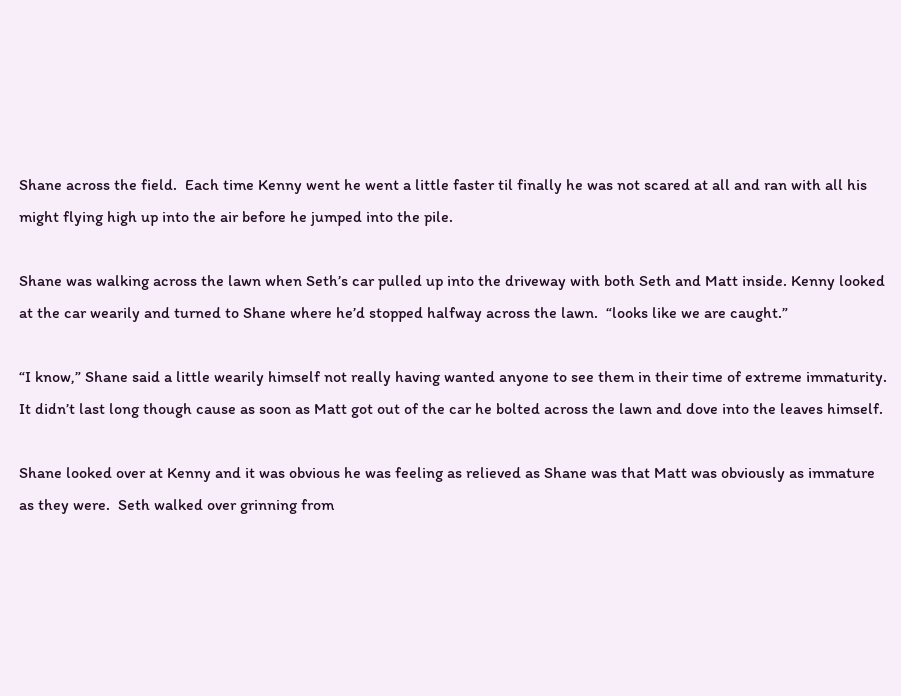Shane across the field.  Each time Kenny went he went a little faster til finally he was not scared at all and ran with all his might flying high up into the air before he jumped into the pile.

Shane was walking across the lawn when Seth’s car pulled up into the driveway with both Seth and Matt inside. Kenny looked at the car wearily and turned to Shane where he’d stopped halfway across the lawn.  “looks like we are caught.”

“I know,” Shane said a little wearily himself not really having wanted anyone to see them in their time of extreme immaturity.   It didn’t last long though cause as soon as Matt got out of the car he bolted across the lawn and dove into the leaves himself.

Shane looked over at Kenny and it was obvious he was feeling as relieved as Shane was that Matt was obviously as immature as they were.  Seth walked over grinning from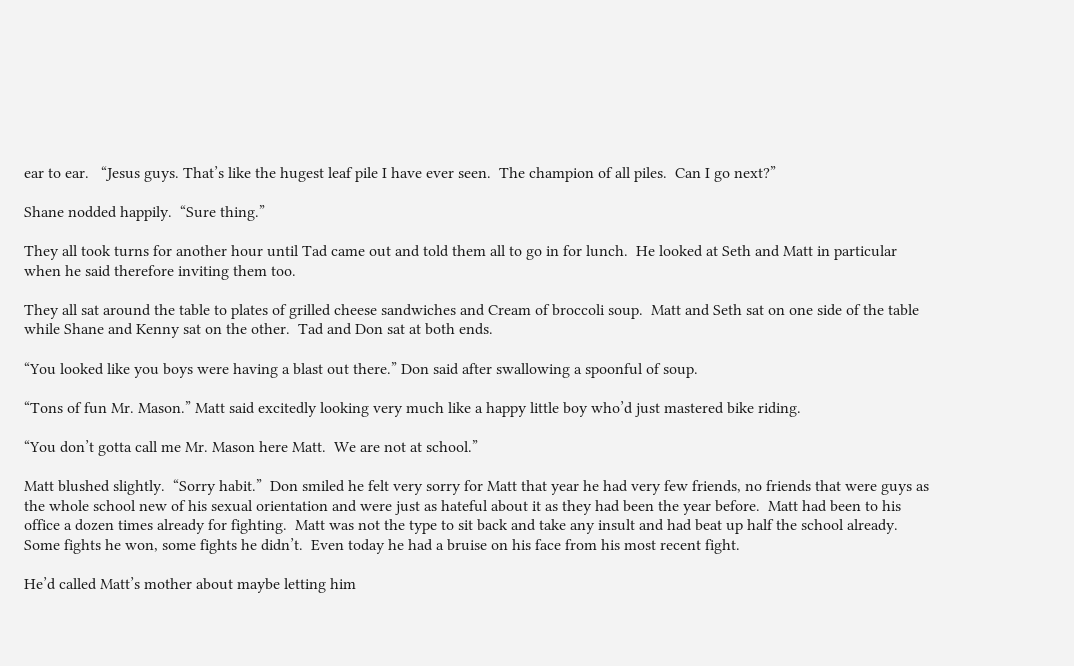ear to ear.   “Jesus guys. That’s like the hugest leaf pile I have ever seen.  The champion of all piles.  Can I go next?”

Shane nodded happily.  “Sure thing.”

They all took turns for another hour until Tad came out and told them all to go in for lunch.  He looked at Seth and Matt in particular when he said therefore inviting them too.

They all sat around the table to plates of grilled cheese sandwiches and Cream of broccoli soup.  Matt and Seth sat on one side of the table while Shane and Kenny sat on the other.  Tad and Don sat at both ends.

“You looked like you boys were having a blast out there.” Don said after swallowing a spoonful of soup.

“Tons of fun Mr. Mason.” Matt said excitedly looking very much like a happy little boy who’d just mastered bike riding.

“You don’t gotta call me Mr. Mason here Matt.  We are not at school.”

Matt blushed slightly.  “Sorry habit.”  Don smiled he felt very sorry for Matt that year he had very few friends, no friends that were guys as the whole school new of his sexual orientation and were just as hateful about it as they had been the year before.  Matt had been to his office a dozen times already for fighting.  Matt was not the type to sit back and take any insult and had beat up half the school already.  Some fights he won, some fights he didn’t.  Even today he had a bruise on his face from his most recent fight.

He’d called Matt’s mother about maybe letting him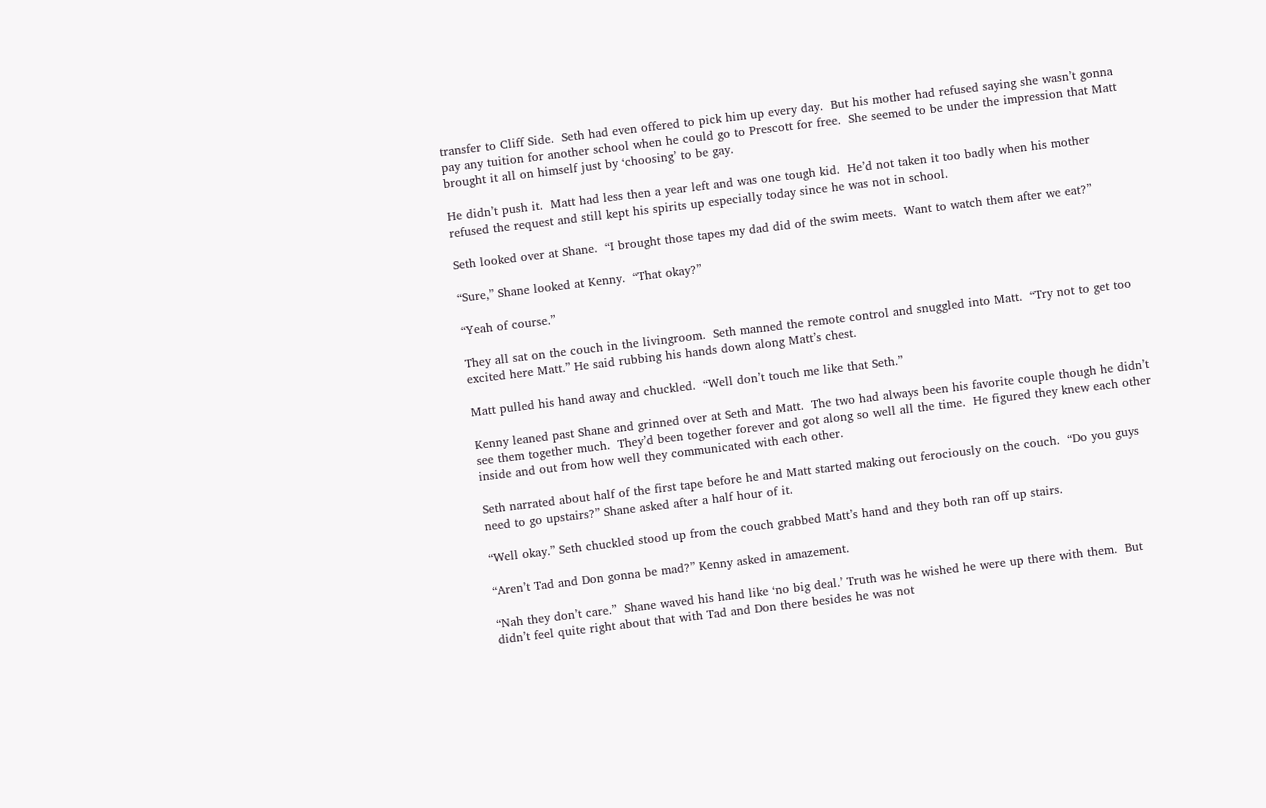transfer to Cliff Side.  Seth had even offered to pick him up every day.  But his mother had refused saying she wasn’t gonna pay any tuition for another school when he could go to Prescott for free.  She seemed to be under the impression that Matt brought it all on himself just by ‘choosing’ to be gay.

He didn’t push it.  Matt had less then a year left and was one tough kid.  He’d not taken it too badly when his mother refused the request and still kept his spirits up especially today since he was not in school.

Seth looked over at Shane.  “I brought those tapes my dad did of the swim meets.  Want to watch them after we eat?”

“Sure,” Shane looked at Kenny.  “That okay?”

“Yeah of course.”

They all sat on the couch in the livingroom.  Seth manned the remote control and snuggled into Matt.  “Try not to get too excited here Matt.” He said rubbing his hands down along Matt’s chest.

Matt pulled his hand away and chuckled.  “Well don’t touch me like that Seth.”

Kenny leaned past Shane and grinned over at Seth and Matt.  The two had always been his favorite couple though he didn’t see them together much.  They’d been together forever and got along so well all the time.  He figured they knew each other inside and out from how well they communicated with each other.

Seth narrated about half of the first tape before he and Matt started making out ferociously on the couch.  “Do you guys need to go upstairs?” Shane asked after a half hour of it.

“Well okay.” Seth chuckled stood up from the couch grabbed Matt’s hand and they both ran off up stairs.

“Aren’t Tad and Don gonna be mad?” Kenny asked in amazement.

“Nah they don’t care.”  Shane waved his hand like ‘no big deal.’ Truth was he wished he were up there with them.  But didn’t feel quite right about that with Tad and Don there besides he was not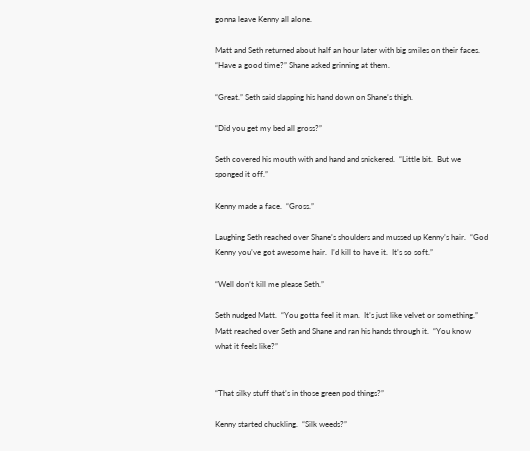gonna leave Kenny all alone.

Matt and Seth returned about half an hour later with big smiles on their faces.  “Have a good time?” Shane asked grinning at them.

“Great.” Seth said slapping his hand down on Shane’s thigh.

“Did you get my bed all gross?”

Seth covered his mouth with and hand and snickered.  “Little bit.  But we sponged it off.”

Kenny made a face.  “Gross.”

Laughing Seth reached over Shane’s shoulders and mussed up Kenny’s hair.  “God Kenny you’ve got awesome hair.  I’d kill to have it.  It’s so soft.”

“Well don’t kill me please Seth.”

Seth nudged Matt.  “You gotta feel it man.  It’s just like velvet or something.”  Matt reached over Seth and Shane and ran his hands through it.  “You know what it feels like?”


“That silky stuff that’s in those green pod things?”

Kenny started chuckling.  “Silk weeds?”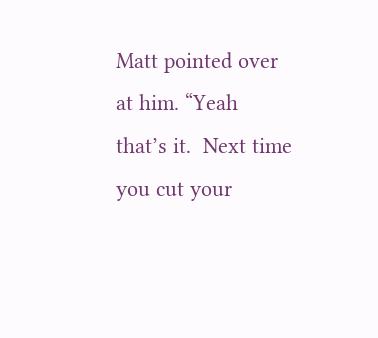Matt pointed over at him. “Yeah that’s it.  Next time you cut your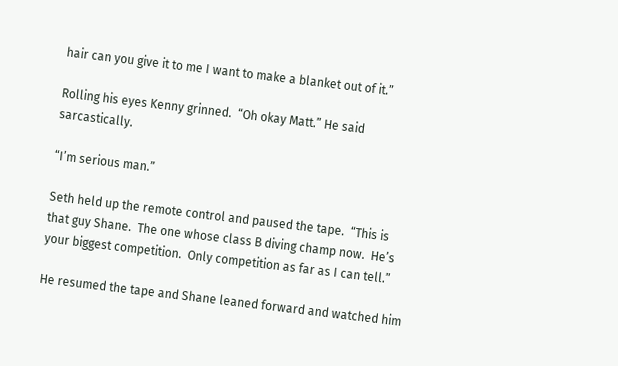hair can you give it to me I want to make a blanket out of it.”

Rolling his eyes Kenny grinned.  “Oh okay Matt.” He said sarcastically.

“I’m serious man.”

Seth held up the remote control and paused the tape.  “This is that guy Shane.  The one whose class B diving champ now.  He’s your biggest competition.  Only competition as far as I can tell.”

He resumed the tape and Shane leaned forward and watched him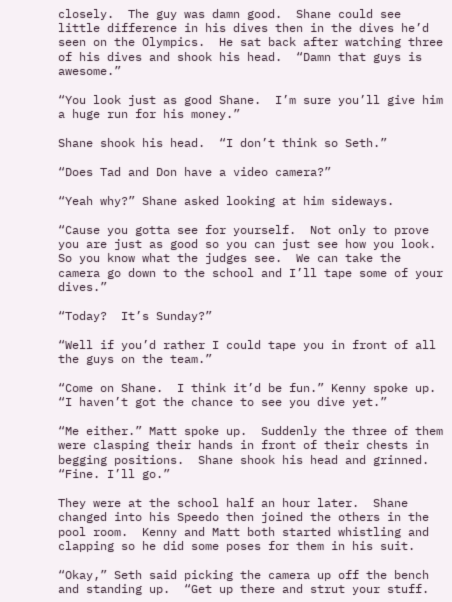closely.  The guy was damn good.  Shane could see little difference in his dives then in the dives he’d seen on the Olympics.  He sat back after watching three of his dives and shook his head.  “Damn that guys is awesome.”

“You look just as good Shane.  I’m sure you’ll give him a huge run for his money.”

Shane shook his head.  “I don’t think so Seth.”

“Does Tad and Don have a video camera?”

“Yeah why?” Shane asked looking at him sideways.

“Cause you gotta see for yourself.  Not only to prove you are just as good so you can just see how you look.  So you know what the judges see.  We can take the camera go down to the school and I’ll tape some of your dives.”

“Today?  It’s Sunday?”

“Well if you’d rather I could tape you in front of all the guys on the team.”

“Come on Shane.  I think it’d be fun.” Kenny spoke up.  “I haven’t got the chance to see you dive yet.”

“Me either.” Matt spoke up.  Suddenly the three of them were clasping their hands in front of their chests in begging positions.  Shane shook his head and grinned.  “Fine. I’ll go.”

They were at the school half an hour later.  Shane changed into his Speedo then joined the others in the pool room.  Kenny and Matt both started whistling and clapping so he did some poses for them in his suit.

“Okay,” Seth said picking the camera up off the bench and standing up.  “Get up there and strut your stuff.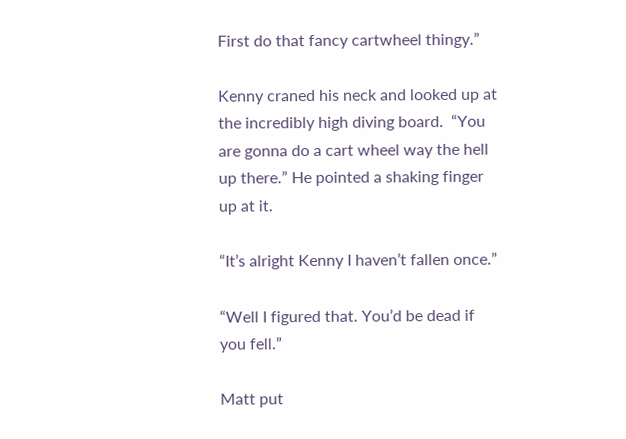First do that fancy cartwheel thingy.”

Kenny craned his neck and looked up at the incredibly high diving board.  “You are gonna do a cart wheel way the hell up there.” He pointed a shaking finger up at it.

“It’s alright Kenny I haven’t fallen once.”

“Well I figured that. You’d be dead if you fell.”

Matt put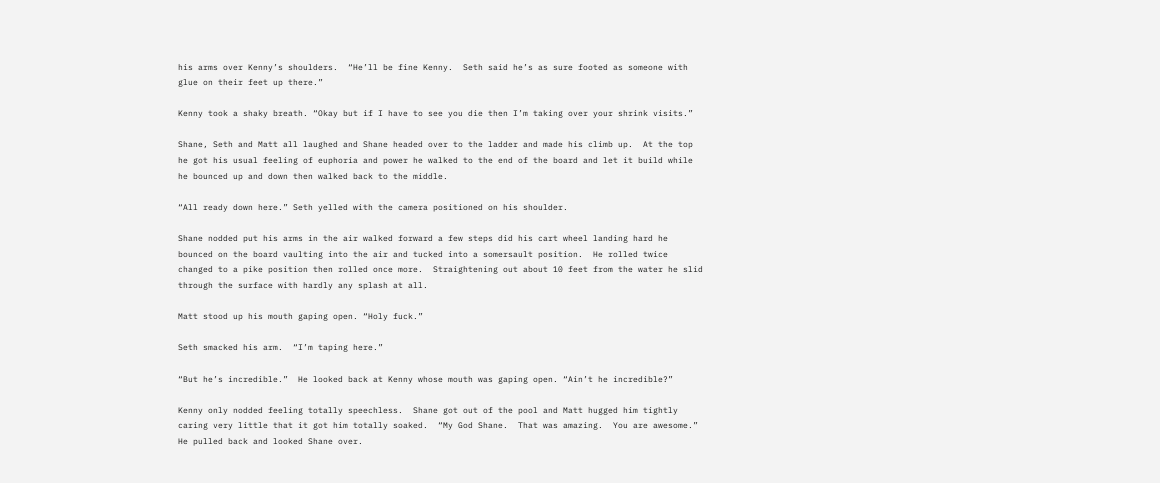his arms over Kenny’s shoulders.  “He’ll be fine Kenny.  Seth said he’s as sure footed as someone with glue on their feet up there.”

Kenny took a shaky breath. “Okay but if I have to see you die then I’m taking over your shrink visits.”

Shane, Seth and Matt all laughed and Shane headed over to the ladder and made his climb up.  At the top he got his usual feeling of euphoria and power he walked to the end of the board and let it build while he bounced up and down then walked back to the middle.

“All ready down here.” Seth yelled with the camera positioned on his shoulder.

Shane nodded put his arms in the air walked forward a few steps did his cart wheel landing hard he bounced on the board vaulting into the air and tucked into a somersault position.  He rolled twice changed to a pike position then rolled once more.  Straightening out about 10 feet from the water he slid through the surface with hardly any splash at all.

Matt stood up his mouth gaping open. “Holy fuck.”

Seth smacked his arm.  “I’m taping here.”

“But he’s incredible.”  He looked back at Kenny whose mouth was gaping open. “Ain’t he incredible?”

Kenny only nodded feeling totally speechless.  Shane got out of the pool and Matt hugged him tightly caring very little that it got him totally soaked.  “My God Shane.  That was amazing.  You are awesome.” He pulled back and looked Shane over.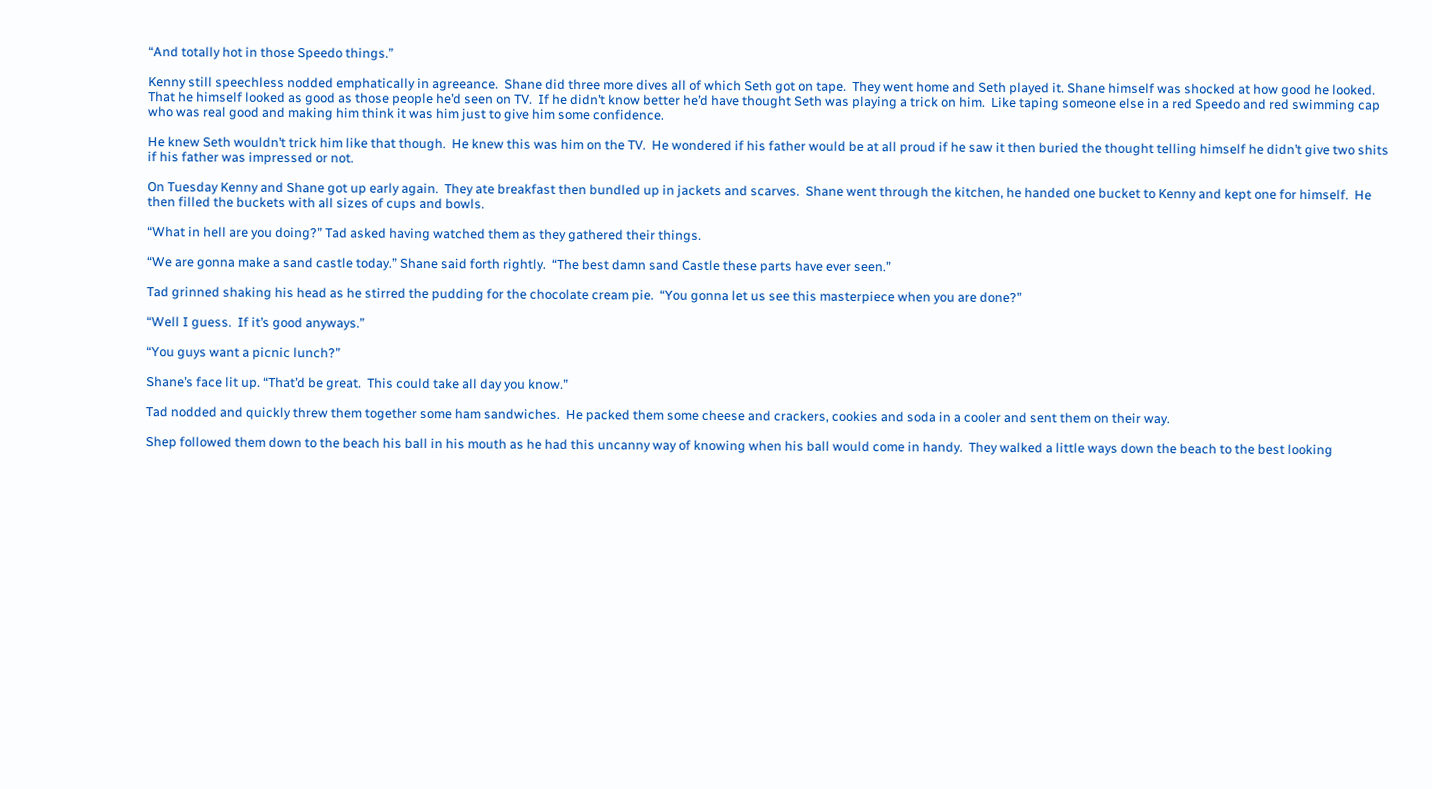“And totally hot in those Speedo things.”

Kenny still speechless nodded emphatically in agreeance.  Shane did three more dives all of which Seth got on tape.  They went home and Seth played it. Shane himself was shocked at how good he looked.  That he himself looked as good as those people he’d seen on TV.  If he didn’t know better he’d have thought Seth was playing a trick on him.  Like taping someone else in a red Speedo and red swimming cap who was real good and making him think it was him just to give him some confidence.

He knew Seth wouldn’t trick him like that though.  He knew this was him on the TV.  He wondered if his father would be at all proud if he saw it then buried the thought telling himself he didn’t give two shits if his father was impressed or not.

On Tuesday Kenny and Shane got up early again.  They ate breakfast then bundled up in jackets and scarves.  Shane went through the kitchen, he handed one bucket to Kenny and kept one for himself.  He then filled the buckets with all sizes of cups and bowls.

“What in hell are you doing?” Tad asked having watched them as they gathered their things.

“We are gonna make a sand castle today.” Shane said forth rightly.  “The best damn sand Castle these parts have ever seen.”

Tad grinned shaking his head as he stirred the pudding for the chocolate cream pie.  “You gonna let us see this masterpiece when you are done?”

“Well I guess.  If it’s good anyways.”

“You guys want a picnic lunch?”

Shane’s face lit up. “That’d be great.  This could take all day you know.”

Tad nodded and quickly threw them together some ham sandwiches.  He packed them some cheese and crackers, cookies and soda in a cooler and sent them on their way.

Shep followed them down to the beach his ball in his mouth as he had this uncanny way of knowing when his ball would come in handy.  They walked a little ways down the beach to the best looking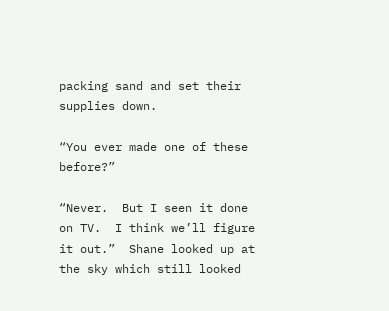packing sand and set their supplies down.

“You ever made one of these before?”

“Never.  But I seen it done on TV.  I think we’ll figure it out.”  Shane looked up at the sky which still looked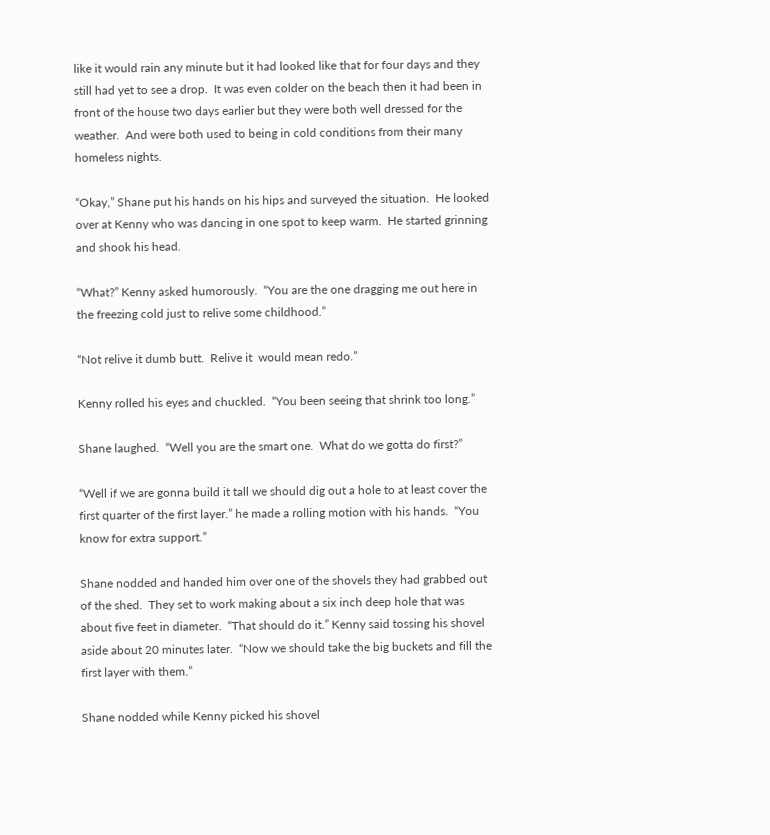like it would rain any minute but it had looked like that for four days and they still had yet to see a drop.  It was even colder on the beach then it had been in front of the house two days earlier but they were both well dressed for the weather.  And were both used to being in cold conditions from their many homeless nights.

“Okay,” Shane put his hands on his hips and surveyed the situation.  He looked over at Kenny who was dancing in one spot to keep warm.  He started grinning and shook his head.

“What?” Kenny asked humorously.  “You are the one dragging me out here in the freezing cold just to relive some childhood.”

“Not relive it dumb butt.  Relive it  would mean redo.”

Kenny rolled his eyes and chuckled.  “You been seeing that shrink too long.”

Shane laughed.  “Well you are the smart one.  What do we gotta do first?”

“Well if we are gonna build it tall we should dig out a hole to at least cover the first quarter of the first layer.” he made a rolling motion with his hands.  “You know for extra support.”

Shane nodded and handed him over one of the shovels they had grabbed out of the shed.  They set to work making about a six inch deep hole that was about five feet in diameter.  “That should do it.” Kenny said tossing his shovel aside about 20 minutes later.  “Now we should take the big buckets and fill the first layer with them.”

Shane nodded while Kenny picked his shovel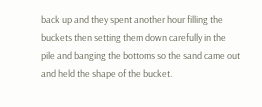back up and they spent another hour filling the buckets then setting them down carefully in the pile and banging the bottoms so the sand came out and held the shape of the bucket.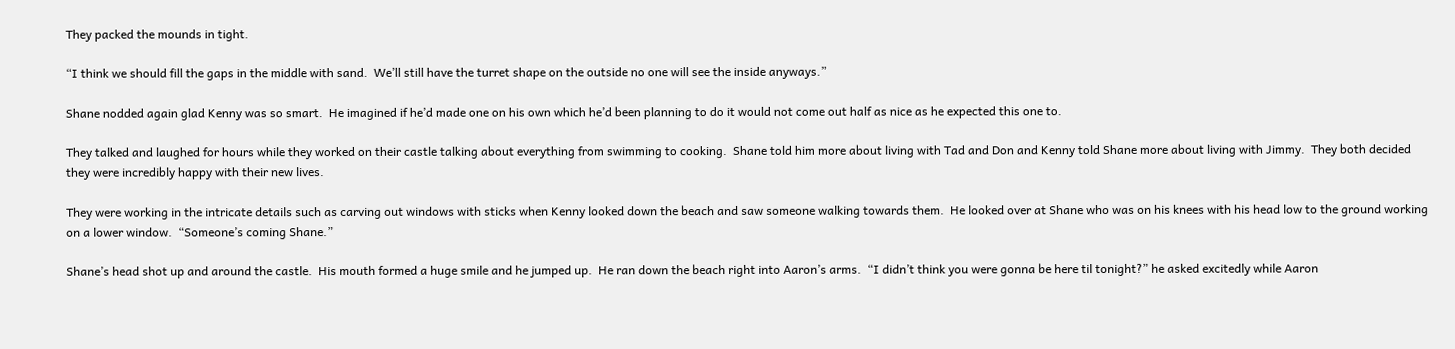They packed the mounds in tight.

“I think we should fill the gaps in the middle with sand.  We’ll still have the turret shape on the outside no one will see the inside anyways.”

Shane nodded again glad Kenny was so smart.  He imagined if he’d made one on his own which he’d been planning to do it would not come out half as nice as he expected this one to.

They talked and laughed for hours while they worked on their castle talking about everything from swimming to cooking.  Shane told him more about living with Tad and Don and Kenny told Shane more about living with Jimmy.  They both decided they were incredibly happy with their new lives.

They were working in the intricate details such as carving out windows with sticks when Kenny looked down the beach and saw someone walking towards them.  He looked over at Shane who was on his knees with his head low to the ground working on a lower window.  “Someone’s coming Shane.”

Shane’s head shot up and around the castle.  His mouth formed a huge smile and he jumped up.  He ran down the beach right into Aaron’s arms.  “I didn’t think you were gonna be here til tonight?” he asked excitedly while Aaron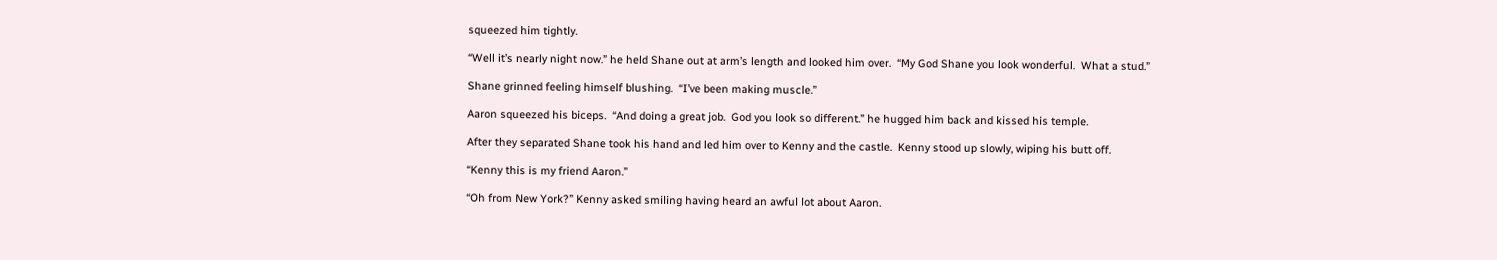squeezed him tightly.

“Well it’s nearly night now.” he held Shane out at arm’s length and looked him over.  “My God Shane you look wonderful.  What a stud.”

Shane grinned feeling himself blushing.  “I’ve been making muscle.”

Aaron squeezed his biceps.  “And doing a great job.  God you look so different.” he hugged him back and kissed his temple.

After they separated Shane took his hand and led him over to Kenny and the castle.  Kenny stood up slowly, wiping his butt off.

“Kenny this is my friend Aaron.”

“Oh from New York?” Kenny asked smiling having heard an awful lot about Aaron.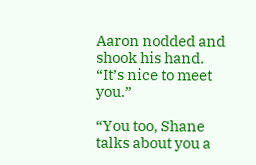Aaron nodded and shook his hand.  “It’s nice to meet you.”

“You too, Shane talks about you a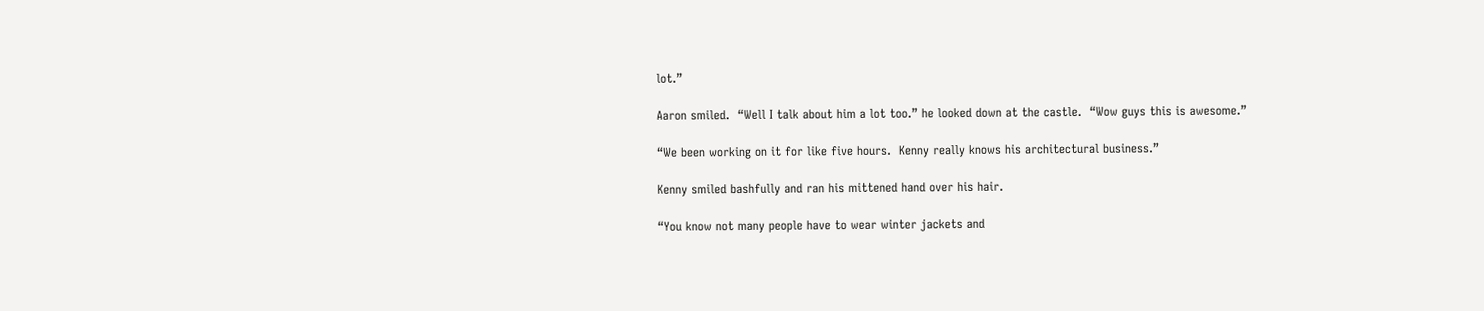lot.”

Aaron smiled.  “Well I talk about him a lot too.” he looked down at the castle.  “Wow guys this is awesome.”

“We been working on it for like five hours.  Kenny really knows his architectural business.”

Kenny smiled bashfully and ran his mittened hand over his hair.

“You know not many people have to wear winter jackets and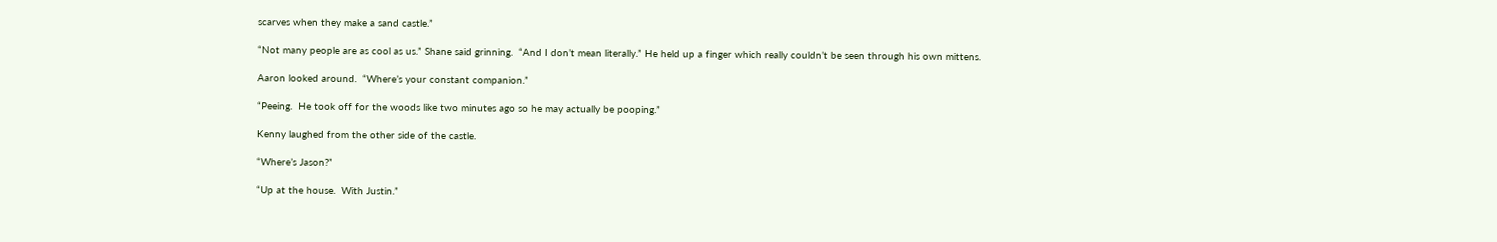scarves when they make a sand castle.”

“Not many people are as cool as us.” Shane said grinning.  “And I don’t mean literally.” He held up a finger which really couldn’t be seen through his own mittens.

Aaron looked around.  “Where’s your constant companion.”

“Peeing.  He took off for the woods like two minutes ago so he may actually be pooping.”

Kenny laughed from the other side of the castle.

“Where’s Jason?”

“Up at the house.  With Justin.”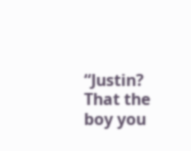“Justin?   That the boy you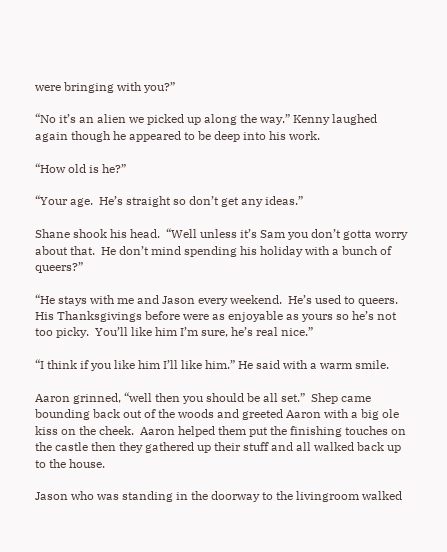were bringing with you?”

“No it’s an alien we picked up along the way.” Kenny laughed again though he appeared to be deep into his work.

“How old is he?”

“Your age.  He’s straight so don’t get any ideas.”

Shane shook his head.  “Well unless it’s Sam you don’t gotta worry about that.  He don’t mind spending his holiday with a bunch of queers?”

“He stays with me and Jason every weekend.  He’s used to queers.  His Thanksgivings before were as enjoyable as yours so he’s not too picky.  You’ll like him I’m sure, he’s real nice.”

“I think if you like him I’ll like him.” He said with a warm smile.

Aaron grinned, “well then you should be all set.”  Shep came bounding back out of the woods and greeted Aaron with a big ole kiss on the cheek.  Aaron helped them put the finishing touches on the castle then they gathered up their stuff and all walked back up to the house.

Jason who was standing in the doorway to the livingroom walked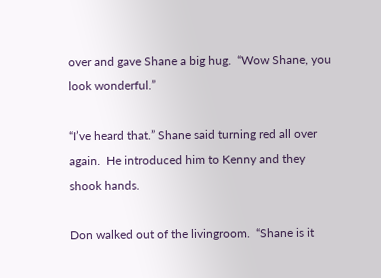over and gave Shane a big hug.  “Wow Shane, you look wonderful.”

“I’ve heard that.” Shane said turning red all over again.  He introduced him to Kenny and they shook hands.

Don walked out of the livingroom.  “Shane is it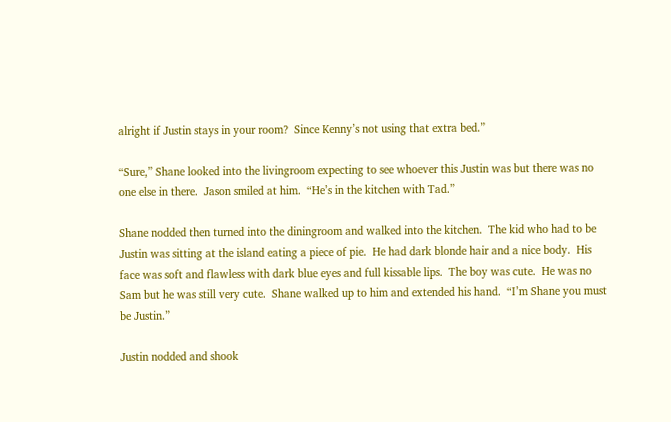alright if Justin stays in your room?  Since Kenny’s not using that extra bed.”

“Sure,” Shane looked into the livingroom expecting to see whoever this Justin was but there was no one else in there.  Jason smiled at him.  “He’s in the kitchen with Tad.”

Shane nodded then turned into the diningroom and walked into the kitchen.  The kid who had to be Justin was sitting at the island eating a piece of pie.  He had dark blonde hair and a nice body.  His face was soft and flawless with dark blue eyes and full kissable lips.  The boy was cute.  He was no Sam but he was still very cute.  Shane walked up to him and extended his hand.  “I’m Shane you must be Justin.”

Justin nodded and shook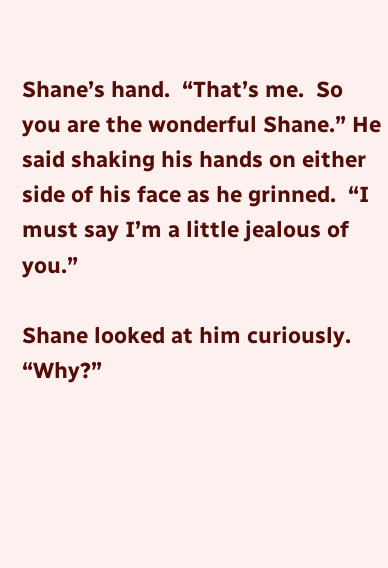Shane’s hand.  “That’s me.  So you are the wonderful Shane.” He said shaking his hands on either side of his face as he grinned.  “I must say I’m a little jealous of you.”

Shane looked at him curiously.  “Why?”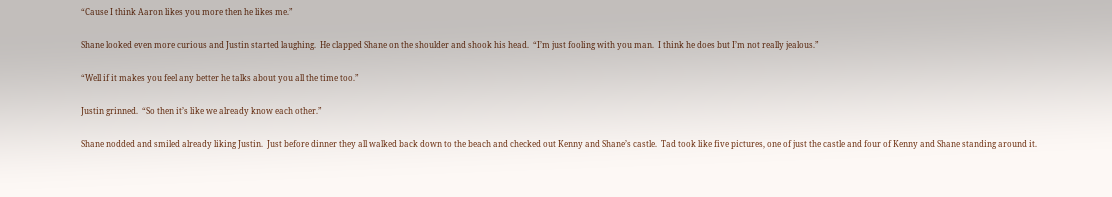“Cause I think Aaron likes you more then he likes me.”

Shane looked even more curious and Justin started laughing.  He clapped Shane on the shoulder and shook his head.  “I’m just fooling with you man.  I think he does but I’m not really jealous.”

“Well if it makes you feel any better he talks about you all the time too.”

Justin grinned.  “So then it’s like we already know each other.”

Shane nodded and smiled already liking Justin.  Just before dinner they all walked back down to the beach and checked out Kenny and Shane’s castle.  Tad took like five pictures, one of just the castle and four of Kenny and Shane standing around it.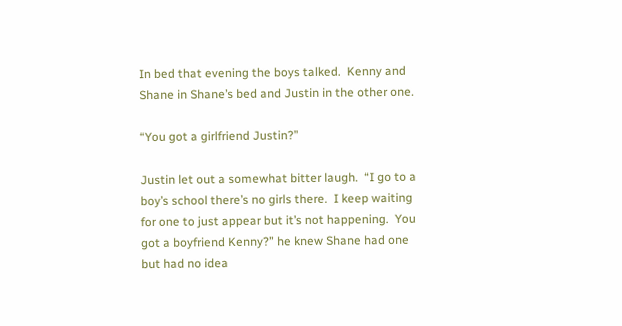In bed that evening the boys talked.  Kenny and Shane in Shane’s bed and Justin in the other one.

“You got a girlfriend Justin?”

Justin let out a somewhat bitter laugh.  “I go to a boy’s school there’s no girls there.  I keep waiting for one to just appear but it’s not happening.  You got a boyfriend Kenny?” he knew Shane had one but had no idea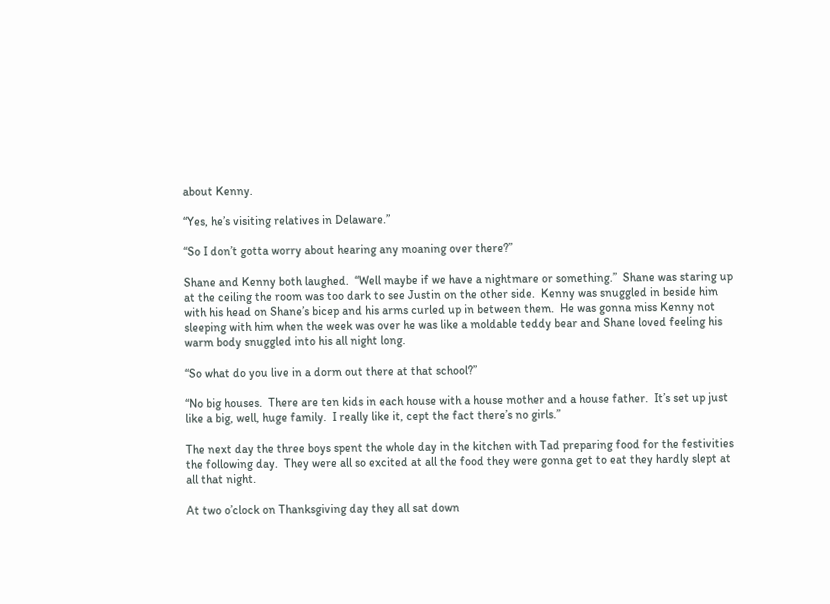about Kenny.

“Yes, he’s visiting relatives in Delaware.”

“So I don’t gotta worry about hearing any moaning over there?”

Shane and Kenny both laughed.  “Well maybe if we have a nightmare or something.”  Shane was staring up at the ceiling the room was too dark to see Justin on the other side.  Kenny was snuggled in beside him with his head on Shane’s bicep and his arms curled up in between them.  He was gonna miss Kenny not sleeping with him when the week was over he was like a moldable teddy bear and Shane loved feeling his warm body snuggled into his all night long.

“So what do you live in a dorm out there at that school?”

“No big houses.  There are ten kids in each house with a house mother and a house father.  It’s set up just like a big, well, huge family.  I really like it, cept the fact there’s no girls.”

The next day the three boys spent the whole day in the kitchen with Tad preparing food for the festivities the following day.  They were all so excited at all the food they were gonna get to eat they hardly slept at all that night.

At two o’clock on Thanksgiving day they all sat down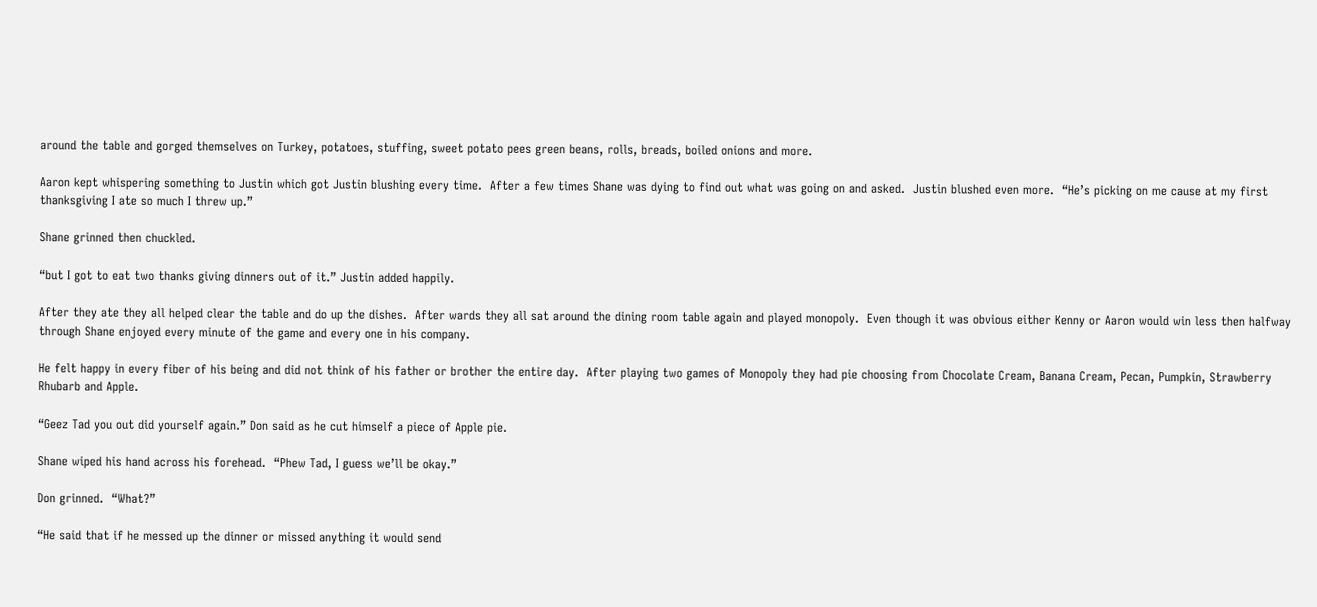around the table and gorged themselves on Turkey, potatoes, stuffing, sweet potato pees green beans, rolls, breads, boiled onions and more.

Aaron kept whispering something to Justin which got Justin blushing every time.  After a few times Shane was dying to find out what was going on and asked.  Justin blushed even more.  “He’s picking on me cause at my first thanksgiving I ate so much I threw up.”

Shane grinned then chuckled.

“but I got to eat two thanks giving dinners out of it.” Justin added happily.

After they ate they all helped clear the table and do up the dishes.  After wards they all sat around the dining room table again and played monopoly.  Even though it was obvious either Kenny or Aaron would win less then halfway through Shane enjoyed every minute of the game and every one in his company.

He felt happy in every fiber of his being and did not think of his father or brother the entire day.  After playing two games of Monopoly they had pie choosing from Chocolate Cream, Banana Cream, Pecan, Pumpkin, Strawberry Rhubarb and Apple.

“Geez Tad you out did yourself again.” Don said as he cut himself a piece of Apple pie.

Shane wiped his hand across his forehead.  “Phew Tad, I guess we’ll be okay.”

Don grinned.  “What?”

“He said that if he messed up the dinner or missed anything it would send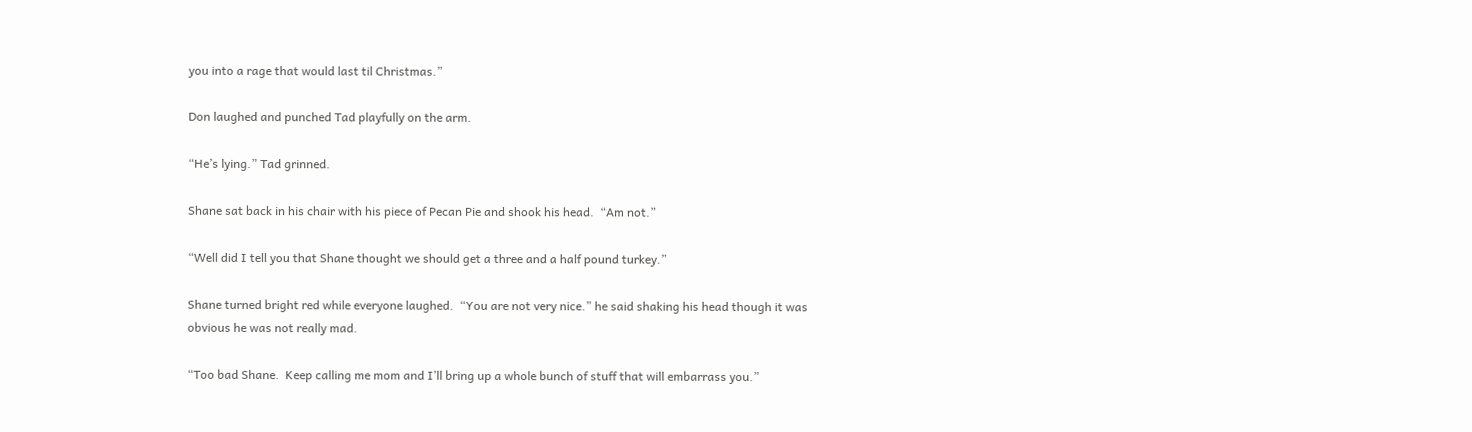you into a rage that would last til Christmas.”

Don laughed and punched Tad playfully on the arm.

“He’s lying.” Tad grinned.

Shane sat back in his chair with his piece of Pecan Pie and shook his head.  “Am not.”

“Well did I tell you that Shane thought we should get a three and a half pound turkey.”

Shane turned bright red while everyone laughed.  “You are not very nice.” he said shaking his head though it was obvious he was not really mad.

“Too bad Shane.  Keep calling me mom and I’ll bring up a whole bunch of stuff that will embarrass you.”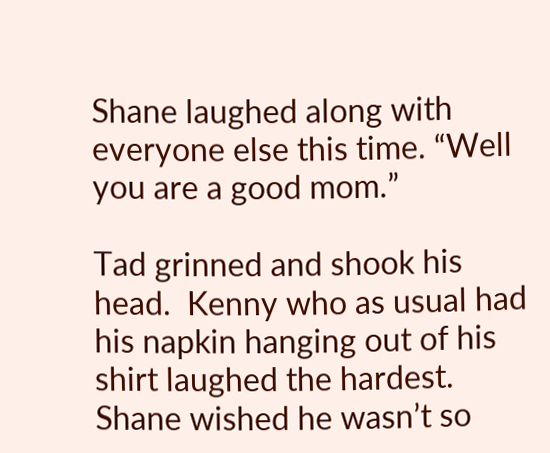Shane laughed along with everyone else this time. “Well you are a good mom.”

Tad grinned and shook his head.  Kenny who as usual had his napkin hanging out of his shirt laughed the hardest.  Shane wished he wasn’t so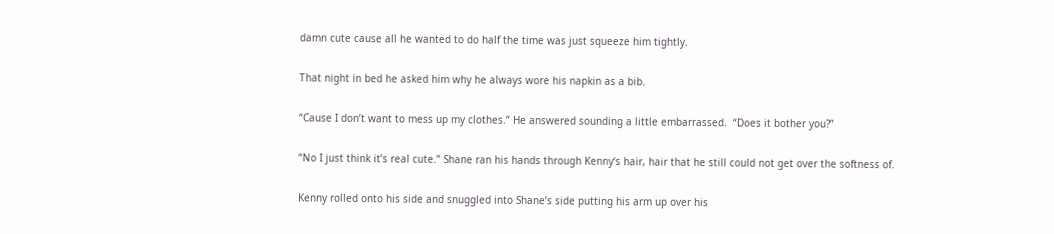damn cute cause all he wanted to do half the time was just squeeze him tightly.

That night in bed he asked him why he always wore his napkin as a bib.

“Cause I don’t want to mess up my clothes.” He answered sounding a little embarrassed.  “Does it bother you?”

“No I just think it’s real cute.” Shane ran his hands through Kenny’s hair, hair that he still could not get over the softness of.

Kenny rolled onto his side and snuggled into Shane’s side putting his arm up over his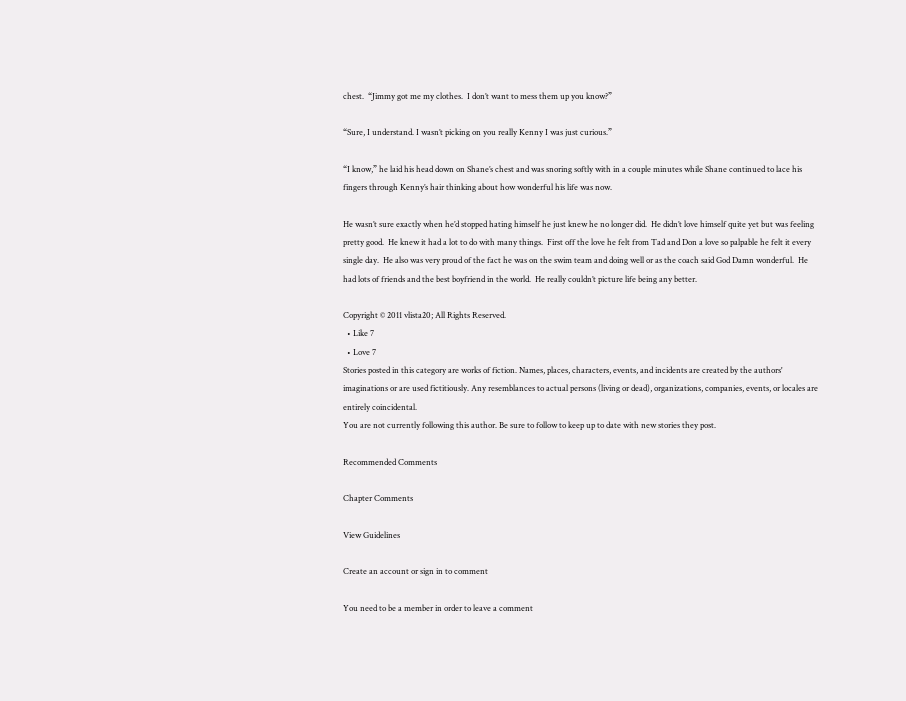chest.  “Jimmy got me my clothes.  I don’t want to mess them up you know?”

“Sure, I understand. I wasn’t picking on you really Kenny I was just curious.”

“I know,” he laid his head down on Shane’s chest and was snoring softly with in a couple minutes while Shane continued to lace his fingers through Kenny’s hair thinking about how wonderful his life was now.

He wasn’t sure exactly when he’d stopped hating himself he just knew he no longer did.  He didn’t love himself quite yet but was feeling pretty good.  He knew it had a lot to do with many things.  First off the love he felt from Tad and Don a love so palpable he felt it every single day.  He also was very proud of the fact he was on the swim team and doing well or as the coach said God Damn wonderful.  He had lots of friends and the best boyfriend in the world.  He really couldn’t picture life being any better.

Copyright © 2011 vlista20; All Rights Reserved.
  • Like 7
  • Love 7
Stories posted in this category are works of fiction. Names, places, characters, events, and incidents are created by the authors' imaginations or are used fictitiously. Any resemblances to actual persons (living or dead), organizations, companies, events, or locales are entirely coincidental.
You are not currently following this author. Be sure to follow to keep up to date with new stories they post.

Recommended Comments

Chapter Comments

View Guidelines

Create an account or sign in to comment

You need to be a member in order to leave a comment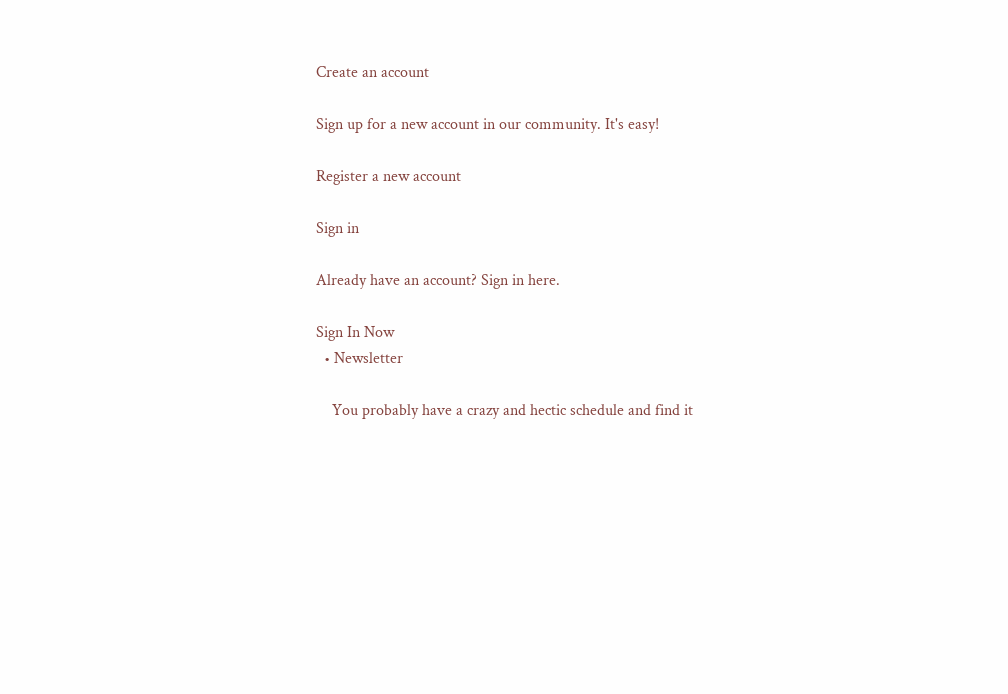Create an account

Sign up for a new account in our community. It's easy!

Register a new account

Sign in

Already have an account? Sign in here.

Sign In Now
  • Newsletter

    You probably have a crazy and hectic schedule and find it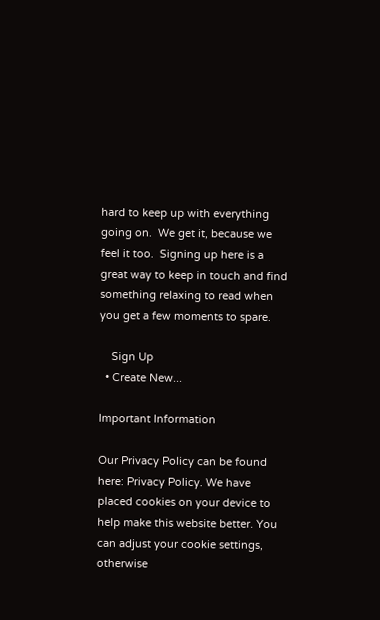hard to keep up with everything going on.  We get it, because we feel it too.  Signing up here is a great way to keep in touch and find something relaxing to read when you get a few moments to spare.

    Sign Up
  • Create New...

Important Information

Our Privacy Policy can be found here: Privacy Policy. We have placed cookies on your device to help make this website better. You can adjust your cookie settings, otherwise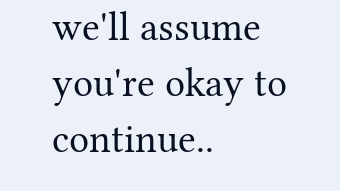we'll assume you're okay to continue..